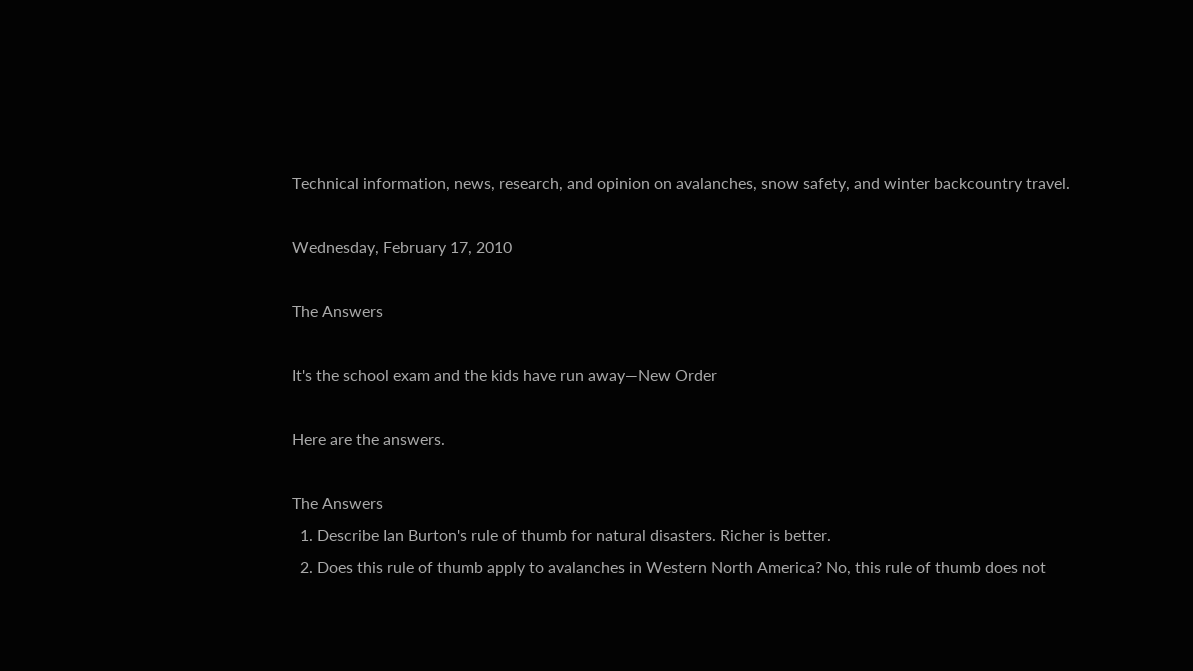Technical information, news, research, and opinion on avalanches, snow safety, and winter backcountry travel.

Wednesday, February 17, 2010

The Answers

It's the school exam and the kids have run away—New Order

Here are the answers.

The Answers
  1. Describe Ian Burton's rule of thumb for natural disasters. Richer is better.
  2. Does this rule of thumb apply to avalanches in Western North America? No, this rule of thumb does not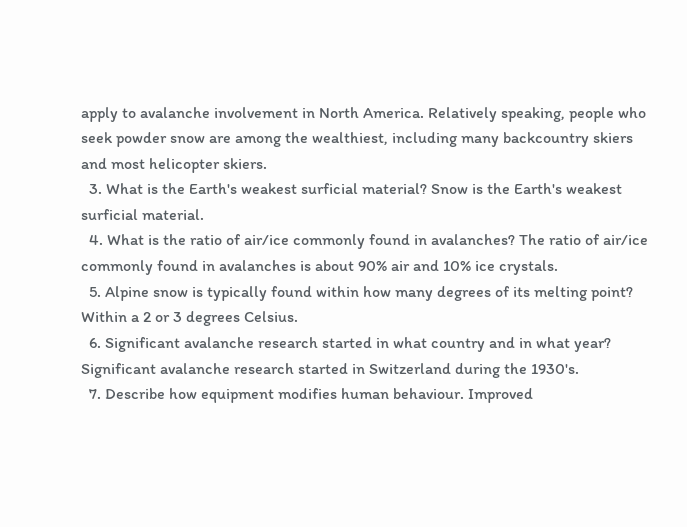apply to avalanche involvement in North America. Relatively speaking, people who seek powder snow are among the wealthiest, including many backcountry skiers and most helicopter skiers.
  3. What is the Earth's weakest surficial material? Snow is the Earth's weakest surficial material.
  4. What is the ratio of air/ice commonly found in avalanches? The ratio of air/ice commonly found in avalanches is about 90% air and 10% ice crystals.
  5. Alpine snow is typically found within how many degrees of its melting point? Within a 2 or 3 degrees Celsius.
  6. Significant avalanche research started in what country and in what year? Significant avalanche research started in Switzerland during the 1930's.
  7. Describe how equipment modifies human behaviour. Improved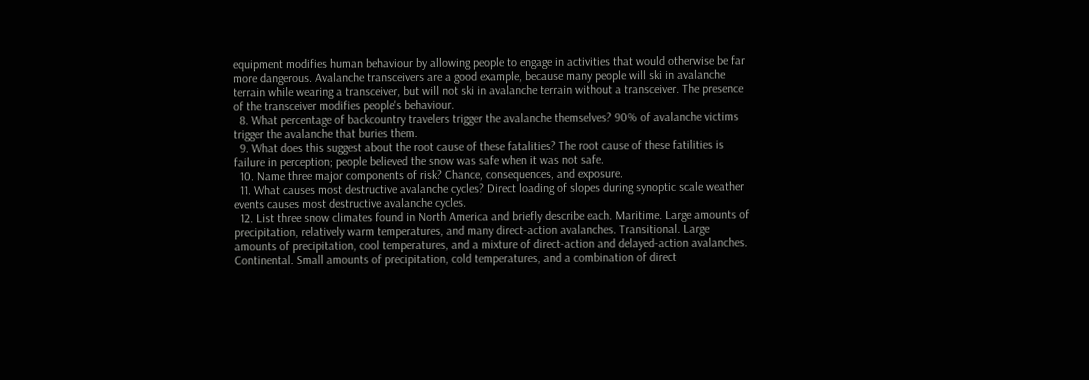equipment modifies human behaviour by allowing people to engage in activities that would otherwise be far more dangerous. Avalanche transceivers are a good example, because many people will ski in avalanche terrain while wearing a transceiver, but will not ski in avalanche terrain without a transceiver. The presence of the transceiver modifies people's behaviour.
  8. What percentage of backcountry travelers trigger the avalanche themselves? 90% of avalanche victims trigger the avalanche that buries them.
  9. What does this suggest about the root cause of these fatalities? The root cause of these fatilities is failure in perception; people believed the snow was safe when it was not safe.
  10. Name three major components of risk? Chance, consequences, and exposure.
  11. What causes most destructive avalanche cycles? Direct loading of slopes during synoptic scale weather events causes most destructive avalanche cycles.
  12. List three snow climates found in North America and briefly describe each. Maritime. Large amounts of precipitation, relatively warm temperatures, and many direct-action avalanches. Transitional. Large amounts of precipitation, cool temperatures, and a mixture of direct-action and delayed-action avalanches. Continental. Small amounts of precipitation, cold temperatures, and a combination of direct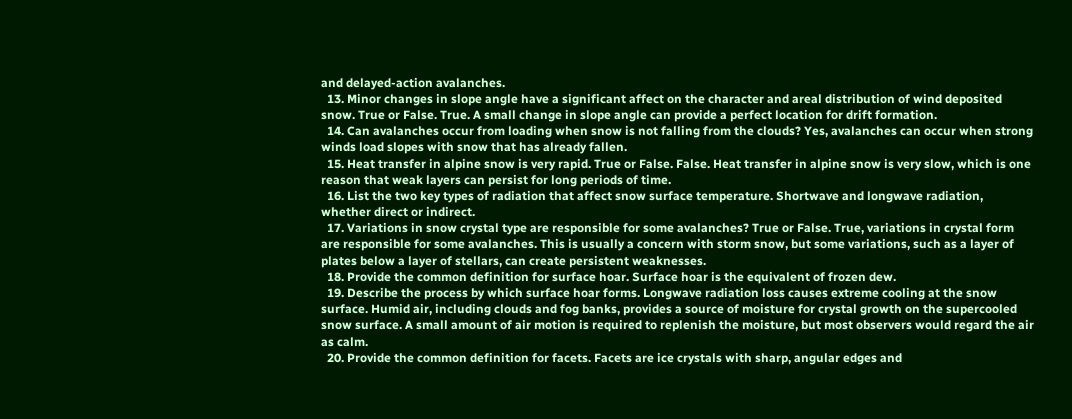and delayed-action avalanches.
  13. Minor changes in slope angle have a significant affect on the character and areal distribution of wind deposited snow. True or False. True. A small change in slope angle can provide a perfect location for drift formation.
  14. Can avalanches occur from loading when snow is not falling from the clouds? Yes, avalanches can occur when strong winds load slopes with snow that has already fallen.
  15. Heat transfer in alpine snow is very rapid. True or False. False. Heat transfer in alpine snow is very slow, which is one reason that weak layers can persist for long periods of time.
  16. List the two key types of radiation that affect snow surface temperature. Shortwave and longwave radiation, whether direct or indirect.
  17. Variations in snow crystal type are responsible for some avalanches? True or False. True, variations in crystal form are responsible for some avalanches. This is usually a concern with storm snow, but some variations, such as a layer of plates below a layer of stellars, can create persistent weaknesses.
  18. Provide the common definition for surface hoar. Surface hoar is the equivalent of frozen dew.
  19. Describe the process by which surface hoar forms. Longwave radiation loss causes extreme cooling at the snow surface. Humid air, including clouds and fog banks, provides a source of moisture for crystal growth on the supercooled snow surface. A small amount of air motion is required to replenish the moisture, but most observers would regard the air as calm.
  20. Provide the common definition for facets. Facets are ice crystals with sharp, angular edges and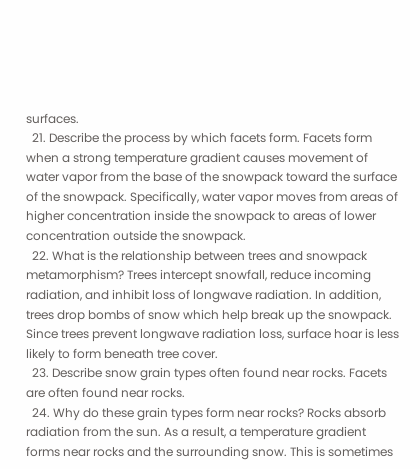surfaces.
  21. Describe the process by which facets form. Facets form when a strong temperature gradient causes movement of water vapor from the base of the snowpack toward the surface of the snowpack. Specifically, water vapor moves from areas of higher concentration inside the snowpack to areas of lower concentration outside the snowpack.
  22. What is the relationship between trees and snowpack metamorphism? Trees intercept snowfall, reduce incoming radiation, and inhibit loss of longwave radiation. In addition, trees drop bombs of snow which help break up the snowpack. Since trees prevent longwave radiation loss, surface hoar is less likely to form beneath tree cover.
  23. Describe snow grain types often found near rocks. Facets are often found near rocks.
  24. Why do these grain types form near rocks? Rocks absorb radiation from the sun. As a result, a temperature gradient forms near rocks and the surrounding snow. This is sometimes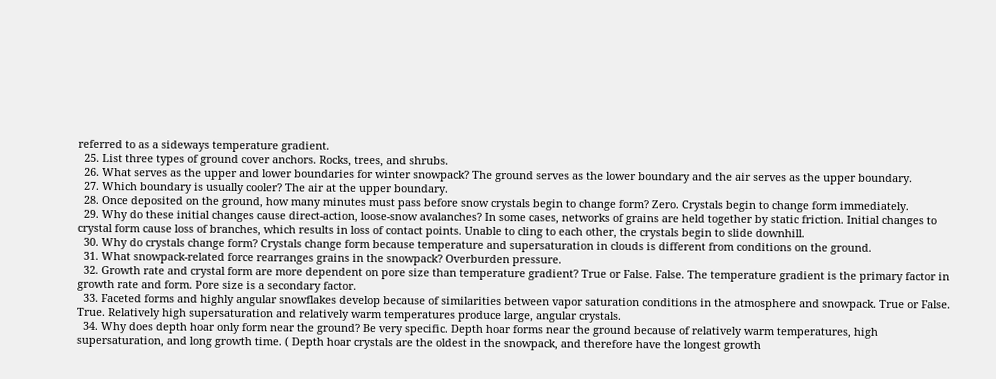referred to as a sideways temperature gradient.
  25. List three types of ground cover anchors. Rocks, trees, and shrubs.
  26. What serves as the upper and lower boundaries for winter snowpack? The ground serves as the lower boundary and the air serves as the upper boundary.
  27. Which boundary is usually cooler? The air at the upper boundary.
  28. Once deposited on the ground, how many minutes must pass before snow crystals begin to change form? Zero. Crystals begin to change form immediately.
  29. Why do these initial changes cause direct-action, loose-snow avalanches? In some cases, networks of grains are held together by static friction. Initial changes to crystal form cause loss of branches, which results in loss of contact points. Unable to cling to each other, the crystals begin to slide downhill.
  30. Why do crystals change form? Crystals change form because temperature and supersaturation in clouds is different from conditions on the ground.
  31. What snowpack-related force rearranges grains in the snowpack? Overburden pressure.
  32. Growth rate and crystal form are more dependent on pore size than temperature gradient? True or False. False. The temperature gradient is the primary factor in growth rate and form. Pore size is a secondary factor.
  33. Faceted forms and highly angular snowflakes develop because of similarities between vapor saturation conditions in the atmosphere and snowpack. True or False. True. Relatively high supersaturation and relatively warm temperatures produce large, angular crystals.
  34. Why does depth hoar only form near the ground? Be very specific. Depth hoar forms near the ground because of relatively warm temperatures, high supersaturation, and long growth time. ( Depth hoar crystals are the oldest in the snowpack, and therefore have the longest growth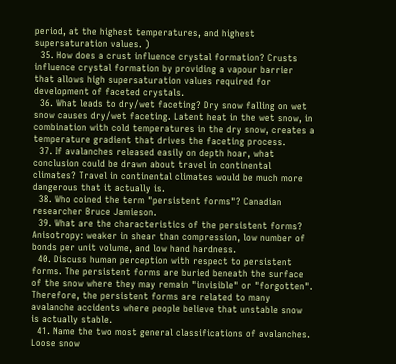period, at the highest temperatures, and highest supersaturation values. )
  35. How does a crust influence crystal formation? Crusts influence crystal formation by providing a vapour barrier that allows high supersaturation values required for development of faceted crystals.
  36. What leads to dry/wet faceting? Dry snow falling on wet snow causes dry/wet faceting. Latent heat in the wet snow, in combination with cold temperatures in the dry snow, creates a temperature gradient that drives the faceting process.
  37. If avalanches released easily on depth hoar, what conclusion could be drawn about travel in continental climates? Travel in continental climates would be much more dangerous that it actually is.
  38. Who coined the term "persistent forms"? Canadian researcher Bruce Jamieson.
  39. What are the characteristics of the persistent forms? Anisotropy: weaker in shear than compression, low number of bonds per unit volume, and low hand hardness.
  40. Discuss human perception with respect to persistent forms. The persistent forms are buried beneath the surface of the snow where they may remain "invisible" or "forgotten". Therefore, the persistent forms are related to many avalanche accidents where people believe that unstable snow is actually stable.
  41. Name the two most general classifications of avalanches. Loose snow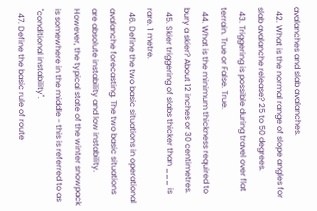avalanches and slab avalanches.
  42. What is the normal range of slope angles for slab avalanche release? 25 to 50 degrees.
  43. Triggering is possible during travel over flat terrain. True or False. True.
  44. What is the minimum thickness required to bury a skier? About 12 inches or 30 centimetres.
  45. Skier triggering of slabs thicker than ___ is rare. 1 metre.
  46. Define the two basic situations in operational avalanche forecasting. The two basic situations are absolute instability and low instability. However, the typical state of the winter snowpack is somewhere in the middle - this is referred to as "conditional instability".
  47. Define the basic rule of route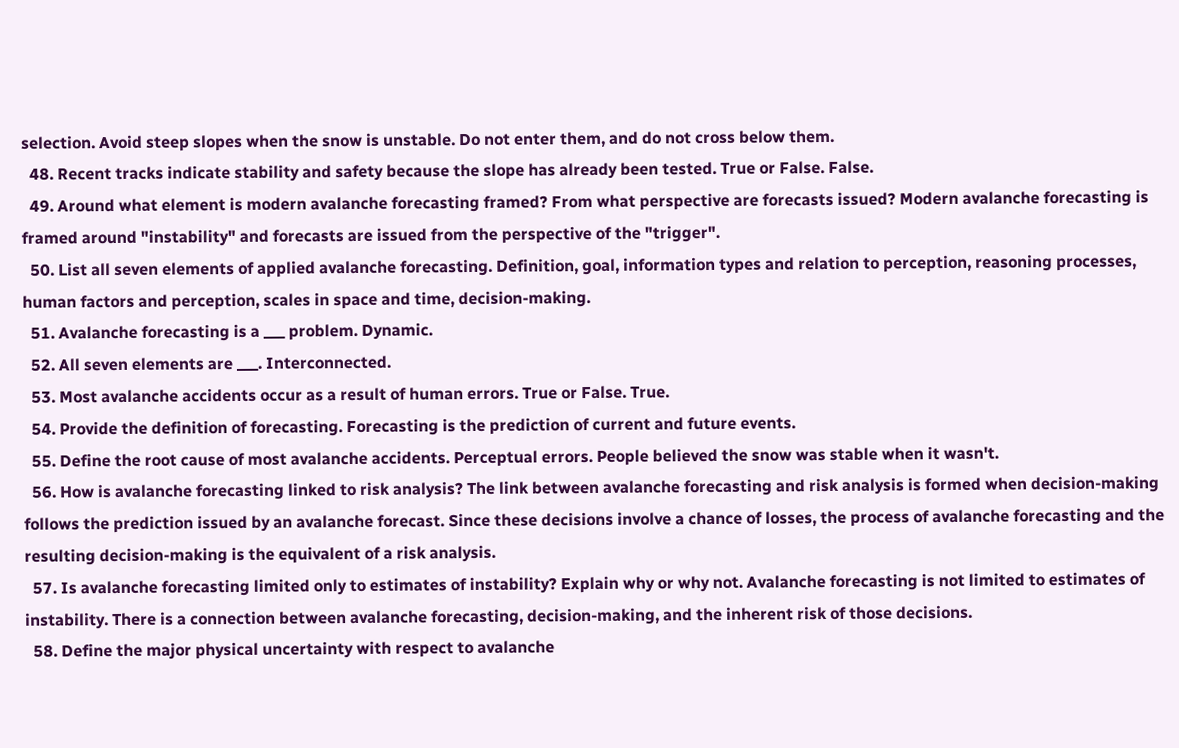selection. Avoid steep slopes when the snow is unstable. Do not enter them, and do not cross below them.
  48. Recent tracks indicate stability and safety because the slope has already been tested. True or False. False.
  49. Around what element is modern avalanche forecasting framed? From what perspective are forecasts issued? Modern avalanche forecasting is framed around "instability" and forecasts are issued from the perspective of the "trigger".
  50. List all seven elements of applied avalanche forecasting. Definition, goal, information types and relation to perception, reasoning processes, human factors and perception, scales in space and time, decision-making.
  51. Avalanche forecasting is a ___ problem. Dynamic.
  52. All seven elements are ___. Interconnected.
  53. Most avalanche accidents occur as a result of human errors. True or False. True.
  54. Provide the definition of forecasting. Forecasting is the prediction of current and future events.
  55. Define the root cause of most avalanche accidents. Perceptual errors. People believed the snow was stable when it wasn't.
  56. How is avalanche forecasting linked to risk analysis? The link between avalanche forecasting and risk analysis is formed when decision-making follows the prediction issued by an avalanche forecast. Since these decisions involve a chance of losses, the process of avalanche forecasting and the resulting decision-making is the equivalent of a risk analysis.
  57. Is avalanche forecasting limited only to estimates of instability? Explain why or why not. Avalanche forecasting is not limited to estimates of instability. There is a connection between avalanche forecasting, decision-making, and the inherent risk of those decisions.
  58. Define the major physical uncertainty with respect to avalanche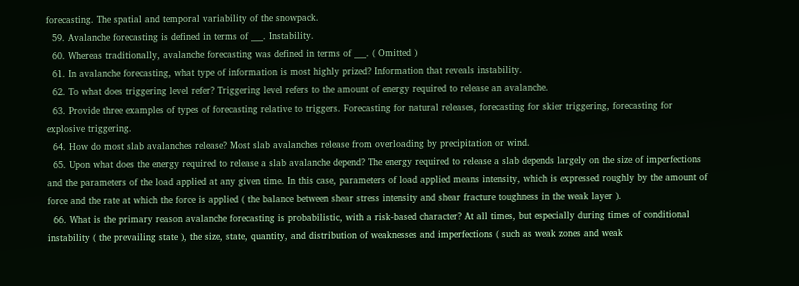forecasting. The spatial and temporal variability of the snowpack.
  59. Avalanche forecasting is defined in terms of ___. Instability.
  60. Whereas traditionally, avalanche forecasting was defined in terms of ___. ( Omitted )
  61. In avalanche forecasting, what type of information is most highly prized? Information that reveals instability.
  62. To what does triggering level refer? Triggering level refers to the amount of energy required to release an avalanche.
  63. Provide three examples of types of forecasting relative to triggers. Forecasting for natural releases, forecasting for skier triggering, forecasting for explosive triggering.
  64. How do most slab avalanches release? Most slab avalanches release from overloading by precipitation or wind.
  65. Upon what does the energy required to release a slab avalanche depend? The energy required to release a slab depends largely on the size of imperfections and the parameters of the load applied at any given time. In this case, parameters of load applied means intensity, which is expressed roughly by the amount of force and the rate at which the force is applied ( the balance between shear stress intensity and shear fracture toughness in the weak layer ).
  66. What is the primary reason avalanche forecasting is probabilistic, with a risk-based character? At all times, but especially during times of conditional instability ( the prevailing state ), the size, state, quantity, and distribution of weaknesses and imperfections ( such as weak zones and weak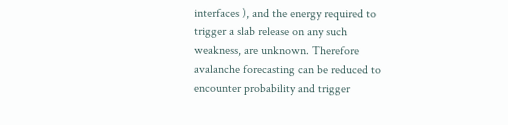interfaces ), and the energy required to trigger a slab release on any such weakness, are unknown. Therefore avalanche forecasting can be reduced to encounter probability and trigger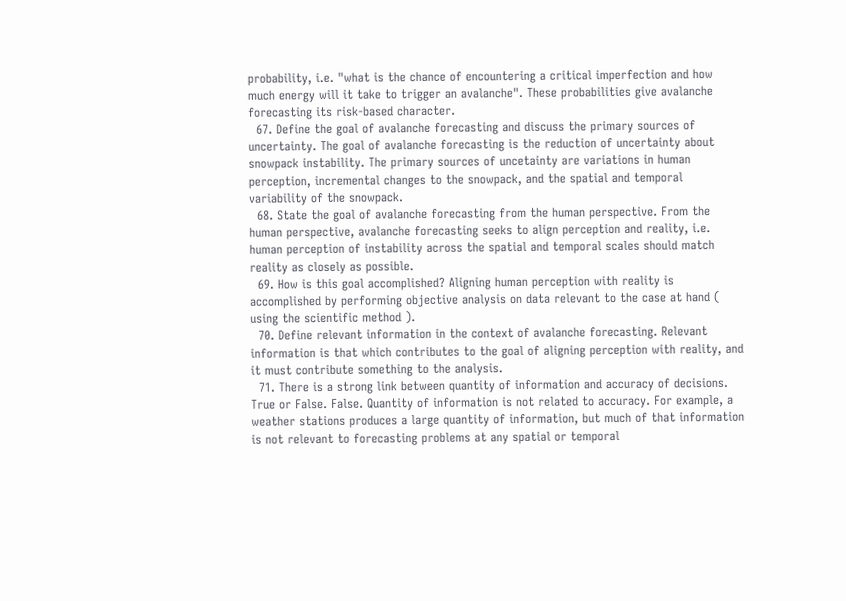probability, i.e. "what is the chance of encountering a critical imperfection and how much energy will it take to trigger an avalanche". These probabilities give avalanche forecasting its risk-based character.
  67. Define the goal of avalanche forecasting and discuss the primary sources of uncertainty. The goal of avalanche forecasting is the reduction of uncertainty about snowpack instability. The primary sources of uncetainty are variations in human perception, incremental changes to the snowpack, and the spatial and temporal variability of the snowpack.
  68. State the goal of avalanche forecasting from the human perspective. From the human perspective, avalanche forecasting seeks to align perception and reality, i.e. human perception of instability across the spatial and temporal scales should match reality as closely as possible.
  69. How is this goal accomplished? Aligning human perception with reality is accomplished by performing objective analysis on data relevant to the case at hand ( using the scientific method ).
  70. Define relevant information in the context of avalanche forecasting. Relevant information is that which contributes to the goal of aligning perception with reality, and it must contribute something to the analysis.
  71. There is a strong link between quantity of information and accuracy of decisions. True or False. False. Quantity of information is not related to accuracy. For example, a weather stations produces a large quantity of information, but much of that information is not relevant to forecasting problems at any spatial or temporal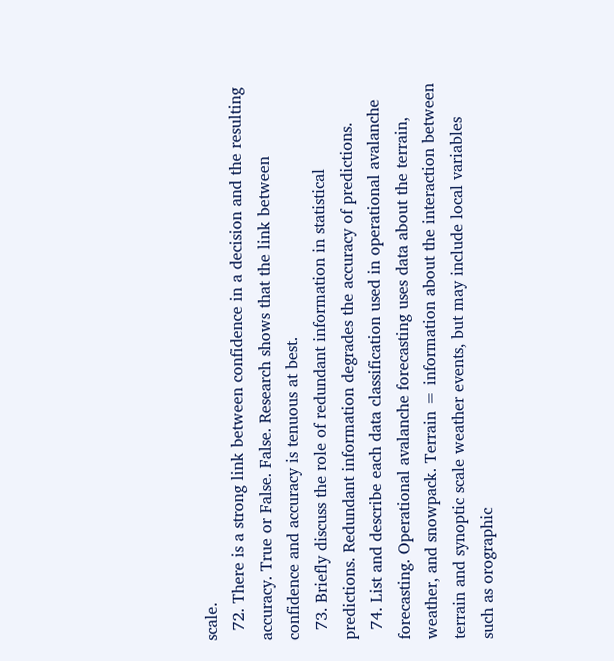scale.
  72. There is a strong link between confidence in a decision and the resulting accuracy. True or False. False. Research shows that the link between confidence and accuracy is tenuous at best.
  73. Briefly discuss the role of redundant information in statistical predictions. Redundant information degrades the accuracy of predictions.
  74. List and describe each data classification used in operational avalanche forecasting. Operational avalanche forecasting uses data about the terrain, weather, and snowpack. Terrain = information about the interaction between terrain and synoptic scale weather events, but may include local variables such as orographic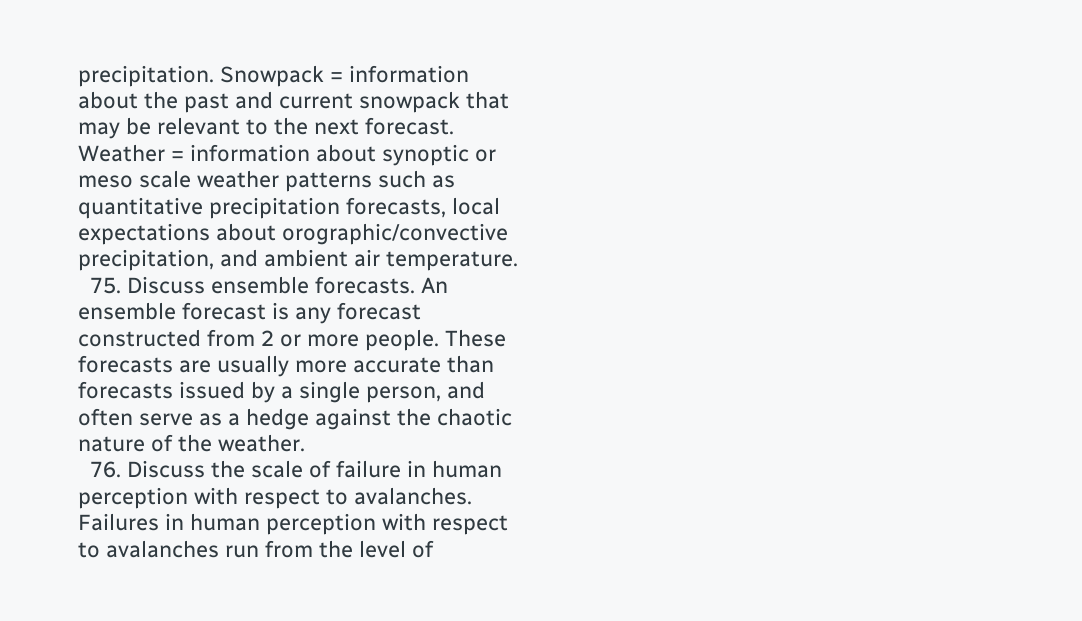precipitation. Snowpack = information about the past and current snowpack that may be relevant to the next forecast. Weather = information about synoptic or meso scale weather patterns such as quantitative precipitation forecasts, local expectations about orographic/convective precipitation, and ambient air temperature.
  75. Discuss ensemble forecasts. An ensemble forecast is any forecast constructed from 2 or more people. These forecasts are usually more accurate than forecasts issued by a single person, and often serve as a hedge against the chaotic nature of the weather.
  76. Discuss the scale of failure in human perception with respect to avalanches. Failures in human perception with respect to avalanches run from the level of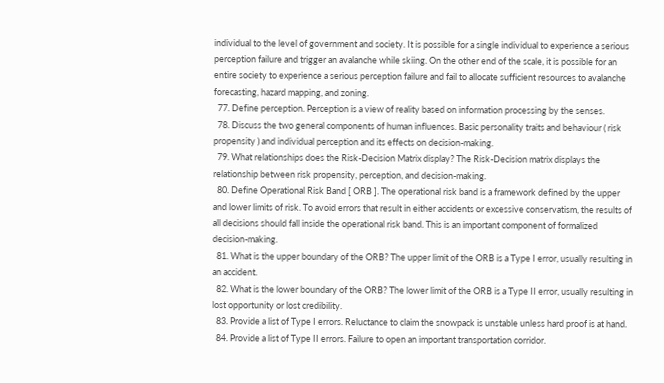individual to the level of government and society. It is possible for a single individual to experience a serious perception failure and trigger an avalanche while skiing. On the other end of the scale, it is possible for an entire society to experience a serious perception failure and fail to allocate sufficient resources to avalanche forecasting, hazard mapping, and zoning.
  77. Define perception. Perception is a view of reality based on information processing by the senses.
  78. Discuss the two general components of human influences. Basic personality traits and behaviour ( risk propensity ) and individual perception and its effects on decision-making.
  79. What relationships does the Risk-Decision Matrix display? The Risk-Decision matrix displays the relationship between risk propensity, perception, and decision-making.
  80. Define Operational Risk Band [ ORB ]. The operational risk band is a framework defined by the upper and lower limits of risk. To avoid errors that result in either accidents or excessive conservatism, the results of all decisions should fall inside the operational risk band. This is an important component of formalized decision-making.
  81. What is the upper boundary of the ORB? The upper limit of the ORB is a Type I error, usually resulting in an accident.
  82. What is the lower boundary of the ORB? The lower limit of the ORB is a Type II error, usually resulting in lost opportunity or lost credibility.
  83. Provide a list of Type I errors. Reluctance to claim the snowpack is unstable unless hard proof is at hand.
  84. Provide a list of Type II errors. Failure to open an important transportation corridor.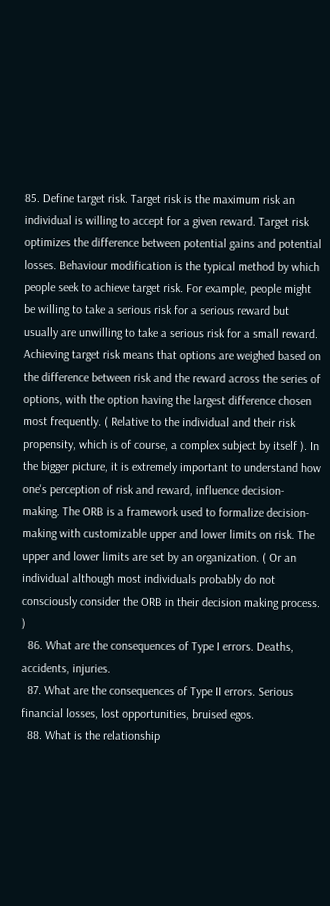85. Define target risk. Target risk is the maximum risk an individual is willing to accept for a given reward. Target risk optimizes the difference between potential gains and potential losses. Behaviour modification is the typical method by which people seek to achieve target risk. For example, people might be willing to take a serious risk for a serious reward but usually are unwilling to take a serious risk for a small reward. Achieving target risk means that options are weighed based on the difference between risk and the reward across the series of options, with the option having the largest difference chosen most frequently. ( Relative to the individual and their risk propensity, which is of course, a complex subject by itself ). In the bigger picture, it is extremely important to understand how one's perception of risk and reward, influence decision-making. The ORB is a framework used to formalize decision-making with customizable upper and lower limits on risk. The upper and lower limits are set by an organization. ( Or an individual although most individuals probably do not consciously consider the ORB in their decision making process. )
  86. What are the consequences of Type I errors. Deaths, accidents, injuries.
  87. What are the consequences of Type II errors. Serious financial losses, lost opportunities, bruised egos.
  88. What is the relationship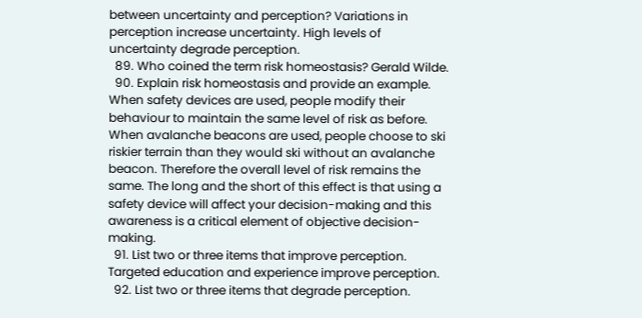between uncertainty and perception? Variations in perception increase uncertainty. High levels of uncertainty degrade perception.
  89. Who coined the term risk homeostasis? Gerald Wilde.
  90. Explain risk homeostasis and provide an example. When safety devices are used, people modify their behaviour to maintain the same level of risk as before. When avalanche beacons are used, people choose to ski riskier terrain than they would ski without an avalanche beacon. Therefore the overall level of risk remains the same. The long and the short of this effect is that using a safety device will affect your decision-making and this awareness is a critical element of objective decision-making.
  91. List two or three items that improve perception. Targeted education and experience improve perception.
  92. List two or three items that degrade perception.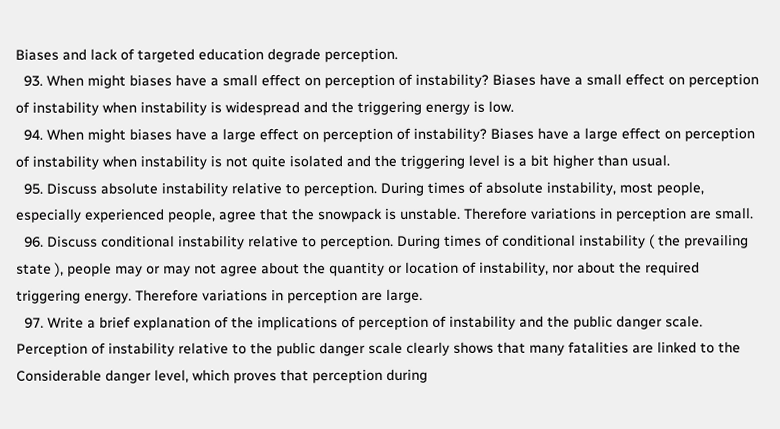Biases and lack of targeted education degrade perception.
  93. When might biases have a small effect on perception of instability? Biases have a small effect on perception of instability when instability is widespread and the triggering energy is low.
  94. When might biases have a large effect on perception of instability? Biases have a large effect on perception of instability when instability is not quite isolated and the triggering level is a bit higher than usual.
  95. Discuss absolute instability relative to perception. During times of absolute instability, most people, especially experienced people, agree that the snowpack is unstable. Therefore variations in perception are small.
  96. Discuss conditional instability relative to perception. During times of conditional instability ( the prevailing state ), people may or may not agree about the quantity or location of instability, nor about the required triggering energy. Therefore variations in perception are large.
  97. Write a brief explanation of the implications of perception of instability and the public danger scale. Perception of instability relative to the public danger scale clearly shows that many fatalities are linked to the Considerable danger level, which proves that perception during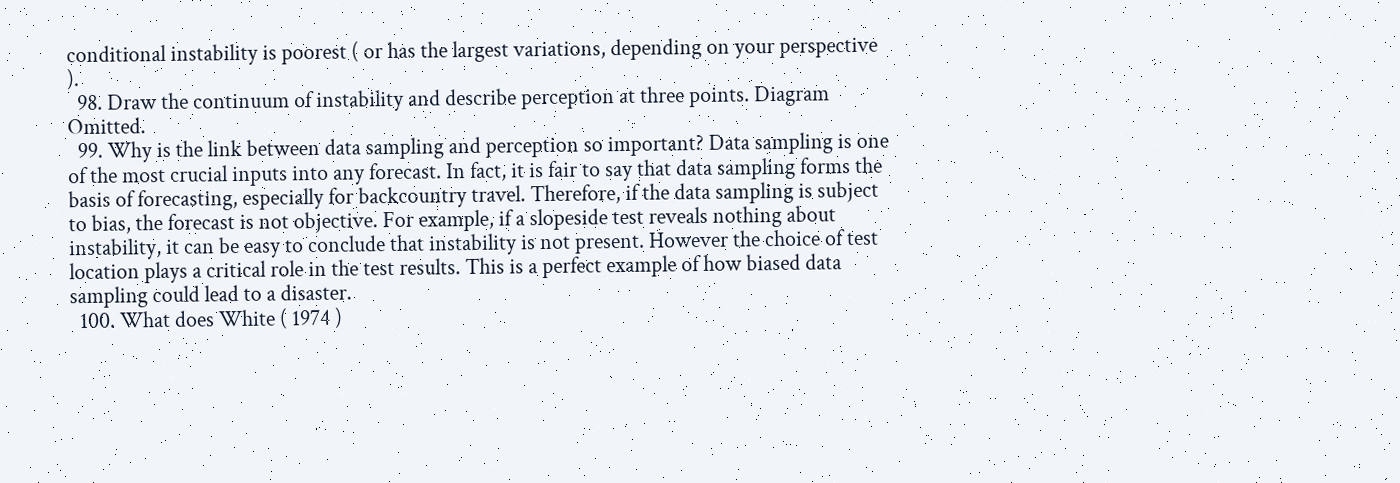conditional instability is poorest ( or has the largest variations, depending on your perspective ).
  98. Draw the continuum of instability and describe perception at three points. Diagram Omitted.
  99. Why is the link between data sampling and perception so important? Data sampling is one of the most crucial inputs into any forecast. In fact, it is fair to say that data sampling forms the basis of forecasting, especially for backcountry travel. Therefore, if the data sampling is subject to bias, the forecast is not objective. For example, if a slopeside test reveals nothing about instability, it can be easy to conclude that instability is not present. However the choice of test location plays a critical role in the test results. This is a perfect example of how biased data sampling could lead to a disaster.
  100. What does White ( 1974 )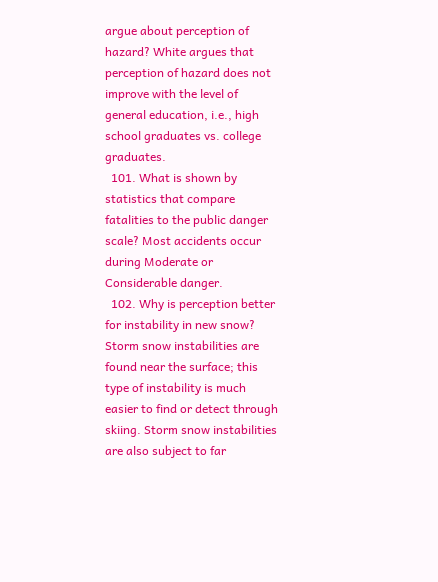argue about perception of hazard? White argues that perception of hazard does not improve with the level of general education, i.e., high school graduates vs. college graduates.
  101. What is shown by statistics that compare fatalities to the public danger scale? Most accidents occur during Moderate or Considerable danger.
  102. Why is perception better for instability in new snow? Storm snow instabilities are found near the surface; this type of instability is much easier to find or detect through skiing. Storm snow instabilities are also subject to far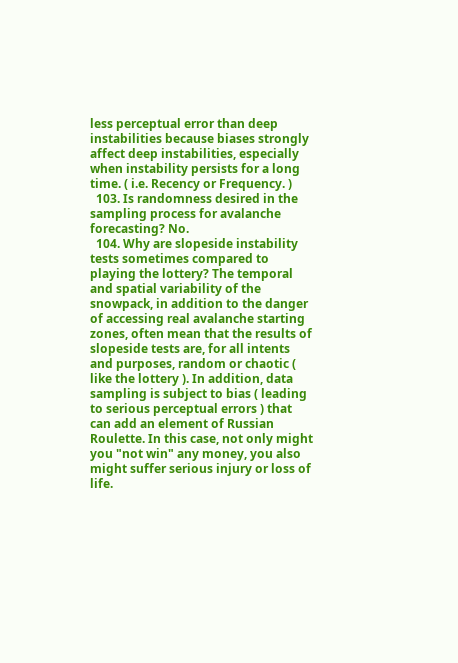less perceptual error than deep instabilities because biases strongly affect deep instabilities, especially when instability persists for a long time. ( i.e. Recency or Frequency. )
  103. Is randomness desired in the sampling process for avalanche forecasting? No.
  104. Why are slopeside instability tests sometimes compared to playing the lottery? The temporal and spatial variability of the snowpack, in addition to the danger of accessing real avalanche starting zones, often mean that the results of slopeside tests are, for all intents and purposes, random or chaotic ( like the lottery ). In addition, data sampling is subject to bias ( leading to serious perceptual errors ) that can add an element of Russian Roulette. In this case, not only might you "not win" any money, you also might suffer serious injury or loss of life.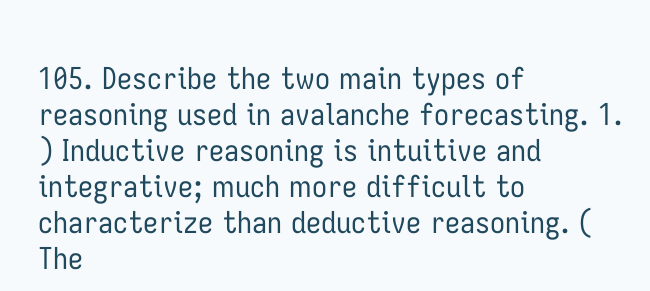105. Describe the two main types of reasoning used in avalanche forecasting. 1. ) Inductive reasoning is intuitive and integrative; much more difficult to characterize than deductive reasoning. ( The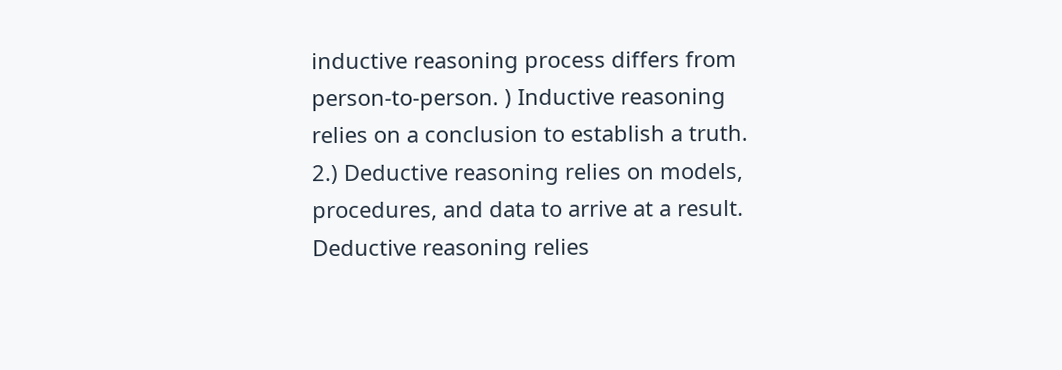inductive reasoning process differs from person-to-person. ) Inductive reasoning relies on a conclusion to establish a truth. 2.) Deductive reasoning relies on models, procedures, and data to arrive at a result. Deductive reasoning relies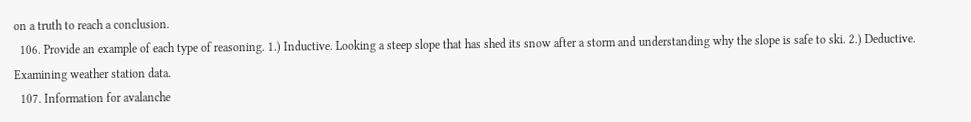on a truth to reach a conclusion.
  106. Provide an example of each type of reasoning. 1.) Inductive. Looking a steep slope that has shed its snow after a storm and understanding why the slope is safe to ski. 2.) Deductive. Examining weather station data.
  107. Information for avalanche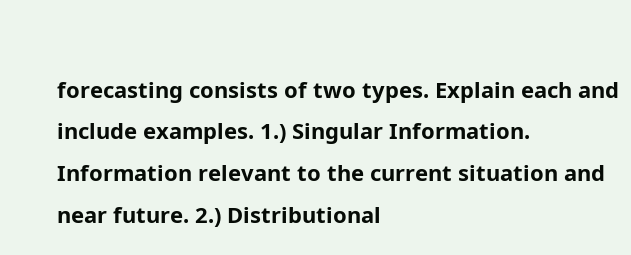forecasting consists of two types. Explain each and include examples. 1.) Singular Information. Information relevant to the current situation and near future. 2.) Distributional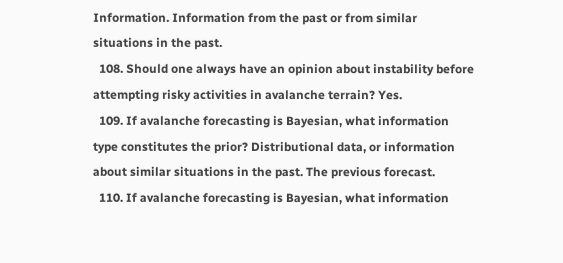Information. Information from the past or from similar situations in the past.
  108. Should one always have an opinion about instability before attempting risky activities in avalanche terrain? Yes.
  109. If avalanche forecasting is Bayesian, what information type constitutes the prior? Distributional data, or information about similar situations in the past. The previous forecast.
  110. If avalanche forecasting is Bayesian, what information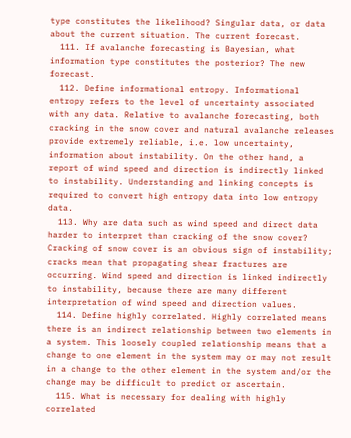type constitutes the likelihood? Singular data, or data about the current situation. The current forecast.
  111. If avalanche forecasting is Bayesian, what information type constitutes the posterior? The new forecast.
  112. Define informational entropy. Informational entropy refers to the level of uncertainty associated with any data. Relative to avalanche forecasting, both cracking in the snow cover and natural avalanche releases provide extremely reliable, i.e. low uncertainty, information about instability. On the other hand, a report of wind speed and direction is indirectly linked to instability. Understanding and linking concepts is required to convert high entropy data into low entropy data.
  113. Why are data such as wind speed and direct data harder to interpret than cracking of the snow cover? Cracking of snow cover is an obvious sign of instability; cracks mean that propagating shear fractures are occurring. Wind speed and direction is linked indirectly to instability, because there are many different interpretation of wind speed and direction values.
  114. Define highly correlated. Highly correlated means there is an indirect relationship between two elements in a system. This loosely coupled relationship means that a change to one element in the system may or may not result in a change to the other element in the system and/or the change may be difficult to predict or ascertain.
  115. What is necessary for dealing with highly correlated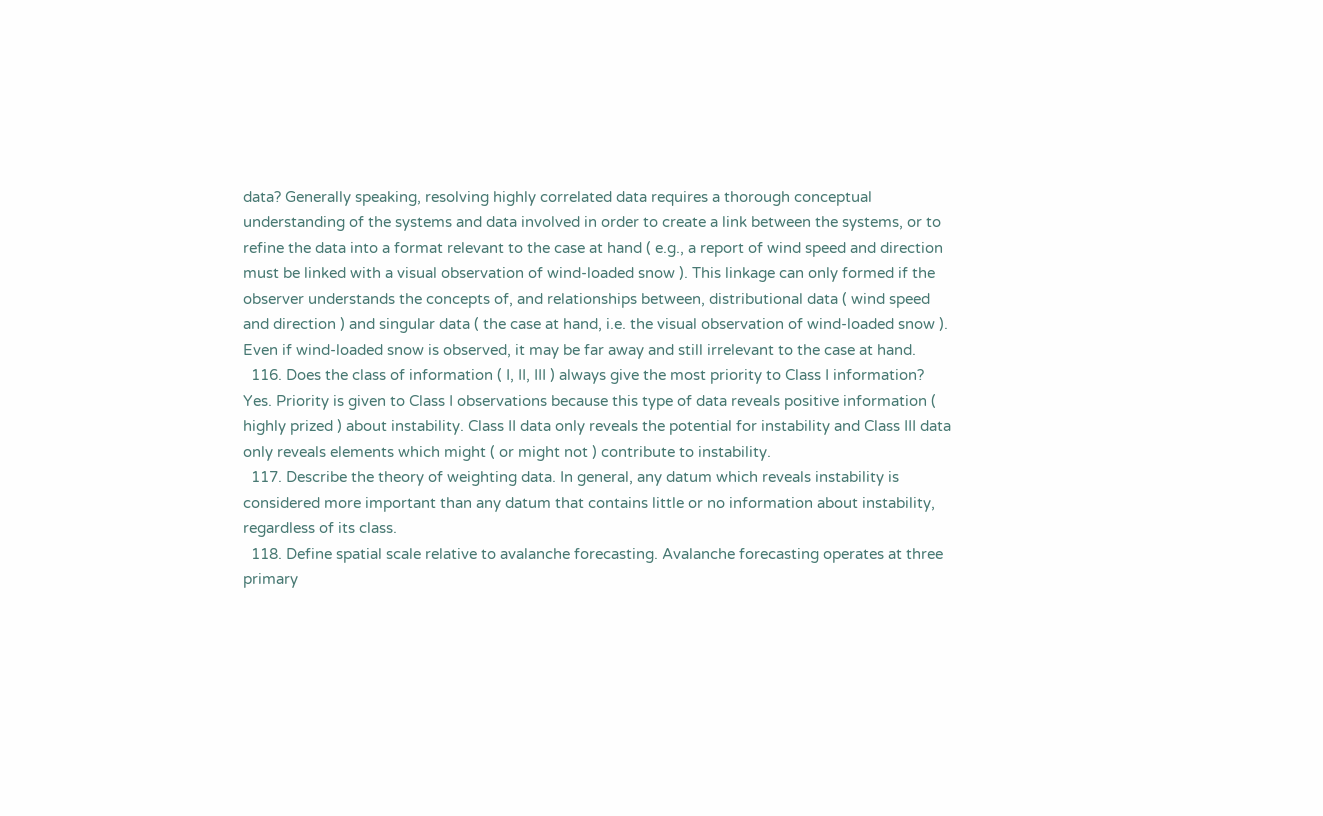data? Generally speaking, resolving highly correlated data requires a thorough conceptual understanding of the systems and data involved in order to create a link between the systems, or to refine the data into a format relevant to the case at hand ( e.g., a report of wind speed and direction must be linked with a visual observation of wind-loaded snow ). This linkage can only formed if the observer understands the concepts of, and relationships between, distributional data ( wind speed and direction ) and singular data ( the case at hand, i.e. the visual observation of wind-loaded snow ). Even if wind-loaded snow is observed, it may be far away and still irrelevant to the case at hand.
  116. Does the class of information ( I, II, III ) always give the most priority to Class I information? Yes. Priority is given to Class I observations because this type of data reveals positive information ( highly prized ) about instability. Class II data only reveals the potential for instability and Class III data only reveals elements which might ( or might not ) contribute to instability.
  117. Describe the theory of weighting data. In general, any datum which reveals instability is considered more important than any datum that contains little or no information about instability, regardless of its class.
  118. Define spatial scale relative to avalanche forecasting. Avalanche forecasting operates at three primary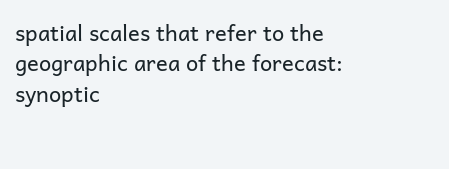spatial scales that refer to the geographic area of the forecast: synoptic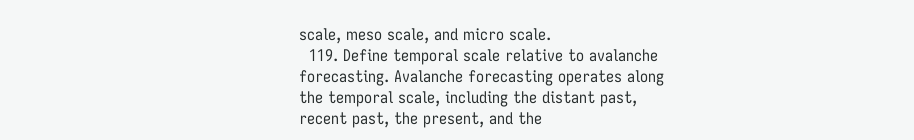scale, meso scale, and micro scale.
  119. Define temporal scale relative to avalanche forecasting. Avalanche forecasting operates along the temporal scale, including the distant past, recent past, the present, and the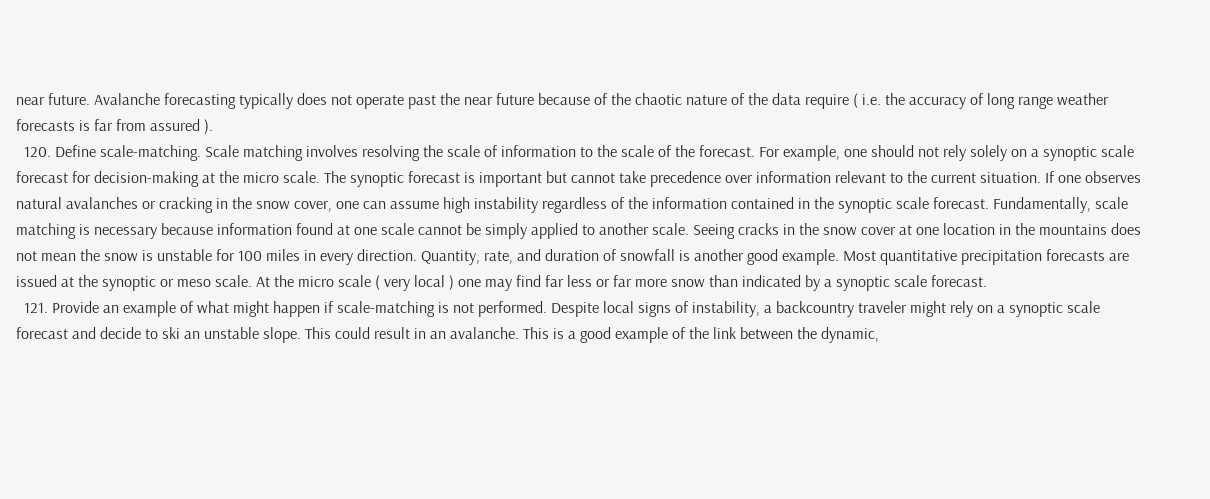near future. Avalanche forecasting typically does not operate past the near future because of the chaotic nature of the data require ( i.e. the accuracy of long range weather forecasts is far from assured ).
  120. Define scale-matching. Scale matching involves resolving the scale of information to the scale of the forecast. For example, one should not rely solely on a synoptic scale forecast for decision-making at the micro scale. The synoptic forecast is important but cannot take precedence over information relevant to the current situation. If one observes natural avalanches or cracking in the snow cover, one can assume high instability regardless of the information contained in the synoptic scale forecast. Fundamentally, scale matching is necessary because information found at one scale cannot be simply applied to another scale. Seeing cracks in the snow cover at one location in the mountains does not mean the snow is unstable for 100 miles in every direction. Quantity, rate, and duration of snowfall is another good example. Most quantitative precipitation forecasts are issued at the synoptic or meso scale. At the micro scale ( very local ) one may find far less or far more snow than indicated by a synoptic scale forecast.
  121. Provide an example of what might happen if scale-matching is not performed. Despite local signs of instability, a backcountry traveler might rely on a synoptic scale forecast and decide to ski an unstable slope. This could result in an avalanche. This is a good example of the link between the dynamic,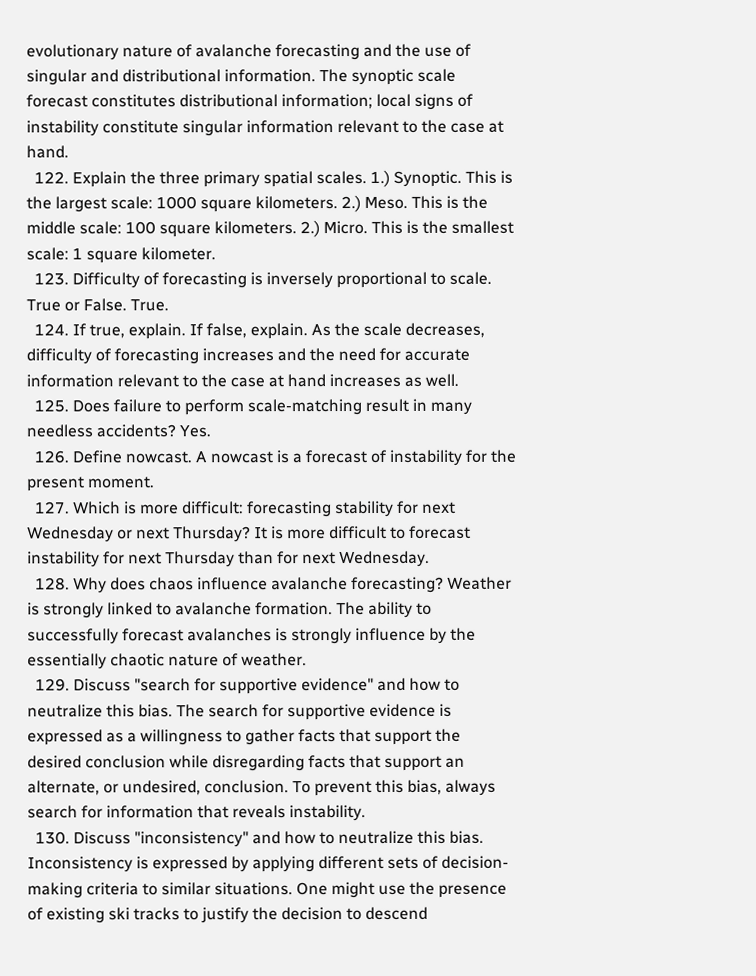evolutionary nature of avalanche forecasting and the use of singular and distributional information. The synoptic scale forecast constitutes distributional information; local signs of instability constitute singular information relevant to the case at hand.
  122. Explain the three primary spatial scales. 1.) Synoptic. This is the largest scale: 1000 square kilometers. 2.) Meso. This is the middle scale: 100 square kilometers. 2.) Micro. This is the smallest scale: 1 square kilometer.
  123. Difficulty of forecasting is inversely proportional to scale. True or False. True.
  124. If true, explain. If false, explain. As the scale decreases, difficulty of forecasting increases and the need for accurate information relevant to the case at hand increases as well.
  125. Does failure to perform scale-matching result in many needless accidents? Yes.
  126. Define nowcast. A nowcast is a forecast of instability for the present moment.
  127. Which is more difficult: forecasting stability for next Wednesday or next Thursday? It is more difficult to forecast instability for next Thursday than for next Wednesday.
  128. Why does chaos influence avalanche forecasting? Weather is strongly linked to avalanche formation. The ability to successfully forecast avalanches is strongly influence by the essentially chaotic nature of weather.
  129. Discuss "search for supportive evidence" and how to neutralize this bias. The search for supportive evidence is expressed as a willingness to gather facts that support the desired conclusion while disregarding facts that support an alternate, or undesired, conclusion. To prevent this bias, always search for information that reveals instability.
  130. Discuss "inconsistency" and how to neutralize this bias. Inconsistency is expressed by applying different sets of decision-making criteria to similar situations. One might use the presence of existing ski tracks to justify the decision to descend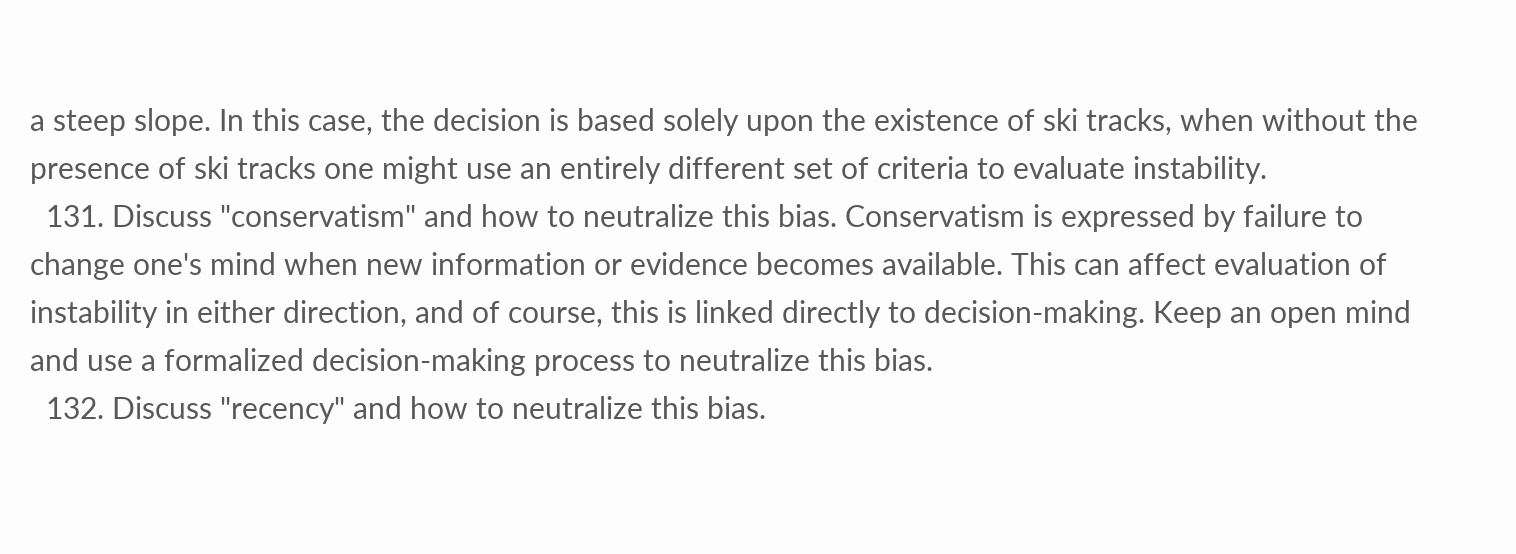a steep slope. In this case, the decision is based solely upon the existence of ski tracks, when without the presence of ski tracks one might use an entirely different set of criteria to evaluate instability.
  131. Discuss "conservatism" and how to neutralize this bias. Conservatism is expressed by failure to change one's mind when new information or evidence becomes available. This can affect evaluation of instability in either direction, and of course, this is linked directly to decision-making. Keep an open mind and use a formalized decision-making process to neutralize this bias.
  132. Discuss "recency" and how to neutralize this bias.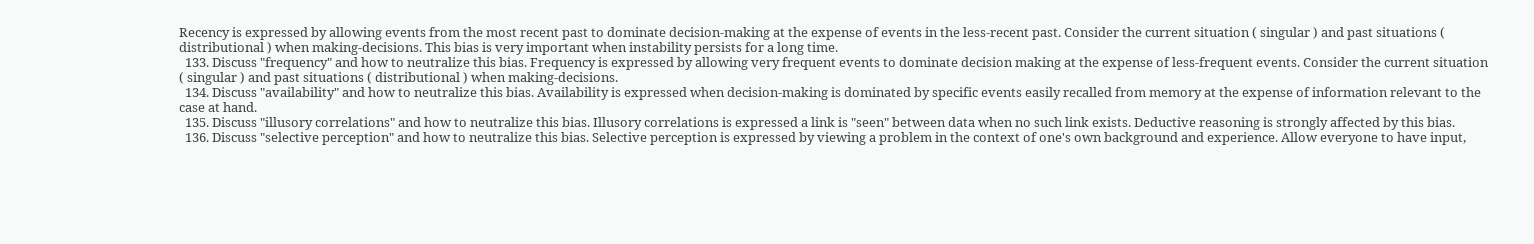Recency is expressed by allowing events from the most recent past to dominate decision-making at the expense of events in the less-recent past. Consider the current situation ( singular ) and past situations ( distributional ) when making-decisions. This bias is very important when instability persists for a long time.
  133. Discuss "frequency" and how to neutralize this bias. Frequency is expressed by allowing very frequent events to dominate decision making at the expense of less-frequent events. Consider the current situation ( singular ) and past situations ( distributional ) when making-decisions.
  134. Discuss "availability" and how to neutralize this bias. Availability is expressed when decision-making is dominated by specific events easily recalled from memory at the expense of information relevant to the case at hand.
  135. Discuss "illusory correlations" and how to neutralize this bias. Illusory correlations is expressed a link is "seen" between data when no such link exists. Deductive reasoning is strongly affected by this bias.
  136. Discuss "selective perception" and how to neutralize this bias. Selective perception is expressed by viewing a problem in the context of one's own background and experience. Allow everyone to have input,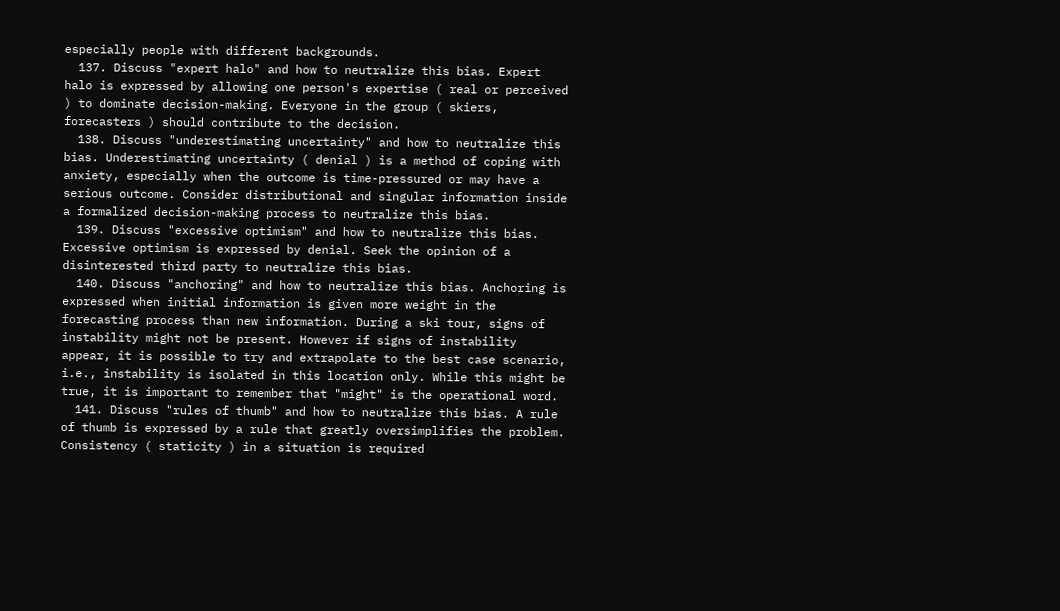especially people with different backgrounds.
  137. Discuss "expert halo" and how to neutralize this bias. Expert halo is expressed by allowing one person's expertise ( real or perceived ) to dominate decision-making. Everyone in the group ( skiers, forecasters ) should contribute to the decision.
  138. Discuss "underestimating uncertainty" and how to neutralize this bias. Underestimating uncertainty ( denial ) is a method of coping with anxiety, especially when the outcome is time-pressured or may have a serious outcome. Consider distributional and singular information inside a formalized decision-making process to neutralize this bias.
  139. Discuss "excessive optimism" and how to neutralize this bias. Excessive optimism is expressed by denial. Seek the opinion of a disinterested third party to neutralize this bias.
  140. Discuss "anchoring" and how to neutralize this bias. Anchoring is expressed when initial information is given more weight in the forecasting process than new information. During a ski tour, signs of instability might not be present. However if signs of instability appear, it is possible to try and extrapolate to the best case scenario, i.e., instability is isolated in this location only. While this might be true, it is important to remember that "might" is the operational word.
  141. Discuss "rules of thumb" and how to neutralize this bias. A rule of thumb is expressed by a rule that greatly oversimplifies the problem. Consistency ( staticity ) in a situation is required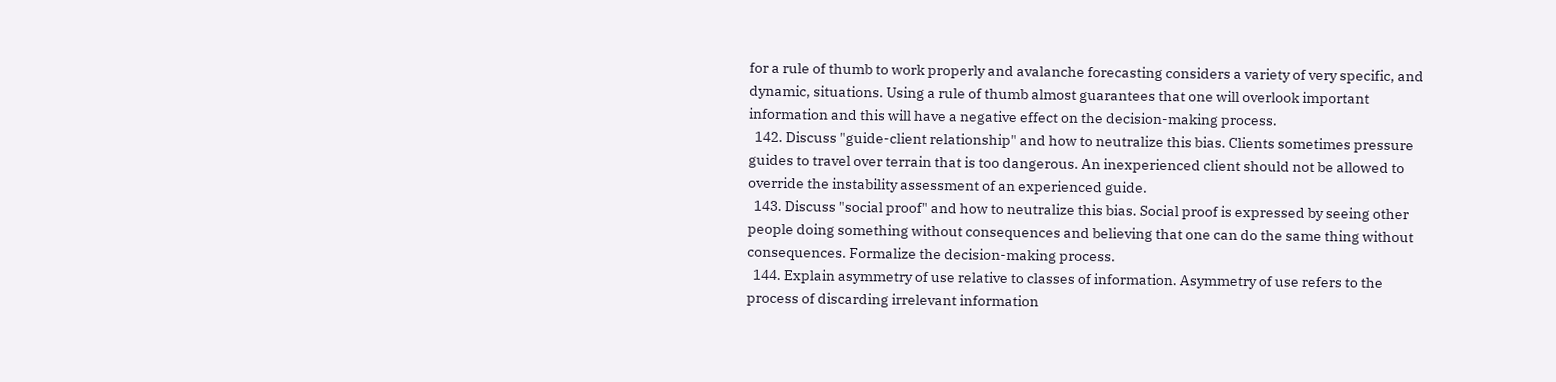for a rule of thumb to work properly and avalanche forecasting considers a variety of very specific, and dynamic, situations. Using a rule of thumb almost guarantees that one will overlook important information and this will have a negative effect on the decision-making process.
  142. Discuss "guide-client relationship" and how to neutralize this bias. Clients sometimes pressure guides to travel over terrain that is too dangerous. An inexperienced client should not be allowed to override the instability assessment of an experienced guide.
  143. Discuss "social proof" and how to neutralize this bias. Social proof is expressed by seeing other people doing something without consequences and believing that one can do the same thing without consequences. Formalize the decision-making process.
  144. Explain asymmetry of use relative to classes of information. Asymmetry of use refers to the process of discarding irrelevant information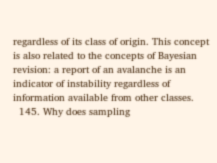regardless of its class of origin. This concept is also related to the concepts of Bayesian revision: a report of an avalanche is an indicator of instability regardless of information available from other classes.
  145. Why does sampling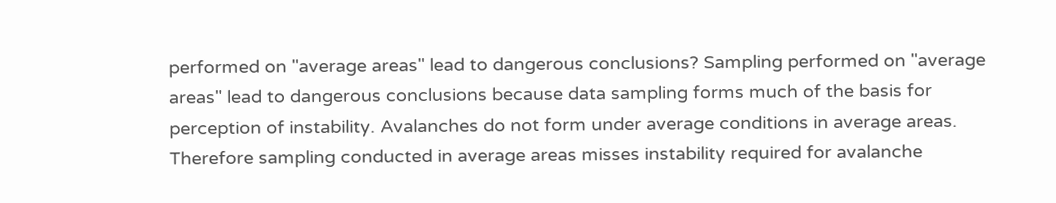performed on "average areas" lead to dangerous conclusions? Sampling performed on "average areas" lead to dangerous conclusions because data sampling forms much of the basis for perception of instability. Avalanches do not form under average conditions in average areas. Therefore sampling conducted in average areas misses instability required for avalanche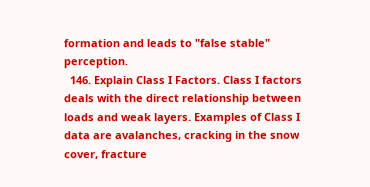formation and leads to "false stable" perception.
  146. Explain Class I Factors. Class I factors deals with the direct relationship between loads and weak layers. Examples of Class I data are avalanches, cracking in the snow cover, fracture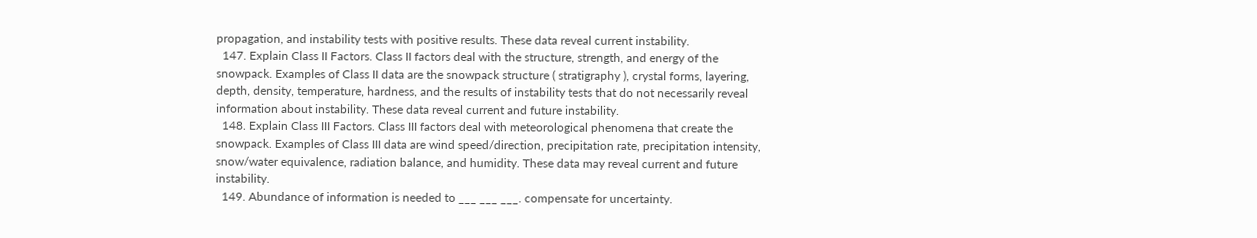propagation, and instability tests with positive results. These data reveal current instability.
  147. Explain Class II Factors. Class II factors deal with the structure, strength, and energy of the snowpack. Examples of Class II data are the snowpack structure ( stratigraphy ), crystal forms, layering, depth, density, temperature, hardness, and the results of instability tests that do not necessarily reveal information about instability. These data reveal current and future instability.
  148. Explain Class III Factors. Class III factors deal with meteorological phenomena that create the snowpack. Examples of Class III data are wind speed/direction, precipitation rate, precipitation intensity, snow/water equivalence, radiation balance, and humidity. These data may reveal current and future instability.
  149. Abundance of information is needed to ___ ___ ___. compensate for uncertainty.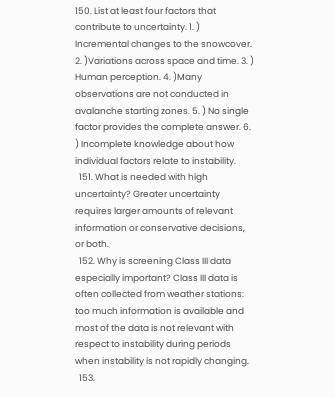150. List at least four factors that contribute to uncertainty. 1. ) Incremental changes to the snowcover. 2. )Variations across space and time. 3. ) Human perception. 4. )Many observations are not conducted in avalanche starting zones. 5. ) No single factor provides the complete answer. 6. ) Incomplete knowledge about how individual factors relate to instability.
  151. What is needed with high uncertainty? Greater uncertainty requires larger amounts of relevant information or conservative decisions, or both.
  152. Why is screening Class III data especially important? Class III data is often collected from weather stations: too much information is available and most of the data is not relevant with respect to instability during periods when instability is not rapidly changing.
  153.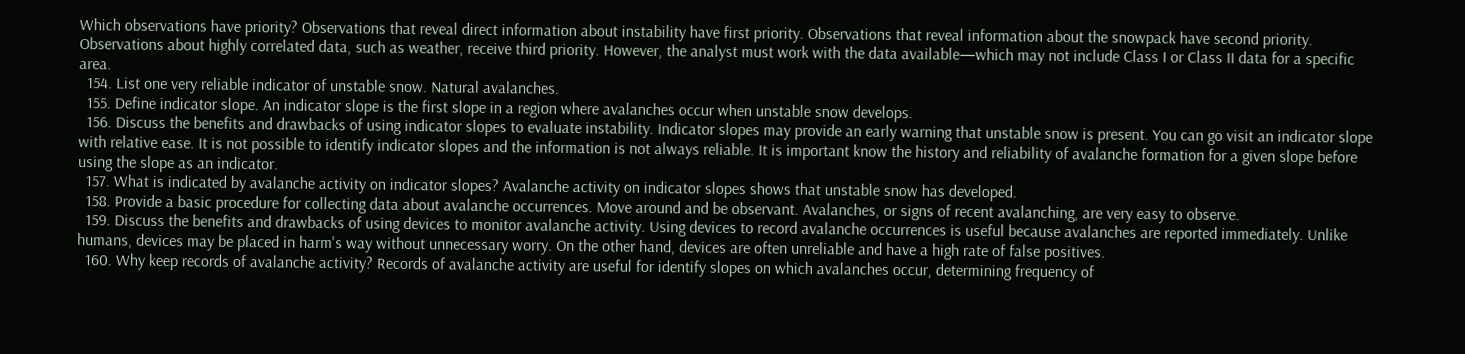Which observations have priority? Observations that reveal direct information about instability have first priority. Observations that reveal information about the snowpack have second priority. Observations about highly correlated data, such as weather, receive third priority. However, the analyst must work with the data available—which may not include Class I or Class II data for a specific area.
  154. List one very reliable indicator of unstable snow. Natural avalanches.
  155. Define indicator slope. An indicator slope is the first slope in a region where avalanches occur when unstable snow develops.
  156. Discuss the benefits and drawbacks of using indicator slopes to evaluate instability. Indicator slopes may provide an early warning that unstable snow is present. You can go visit an indicator slope with relative ease. It is not possible to identify indicator slopes and the information is not always reliable. It is important know the history and reliability of avalanche formation for a given slope before using the slope as an indicator.
  157. What is indicated by avalanche activity on indicator slopes? Avalanche activity on indicator slopes shows that unstable snow has developed.
  158. Provide a basic procedure for collecting data about avalanche occurrences. Move around and be observant. Avalanches, or signs of recent avalanching, are very easy to observe.
  159. Discuss the benefits and drawbacks of using devices to monitor avalanche activity. Using devices to record avalanche occurrences is useful because avalanches are reported immediately. Unlike humans, devices may be placed in harm's way without unnecessary worry. On the other hand, devices are often unreliable and have a high rate of false positives.
  160. Why keep records of avalanche activity? Records of avalanche activity are useful for identify slopes on which avalanches occur, determining frequency of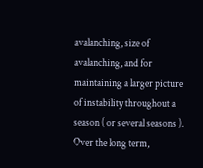avalanching, size of avalanching, and for maintaining a larger picture of instability throughout a season ( or several seasons ). Over the long term,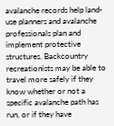avalanche records help land-use planners and avalanche professionals plan and implement protective structures. Backcountry recreationists may be able to travel more safely if they know whether or not a specific avalanche path has run, or if they have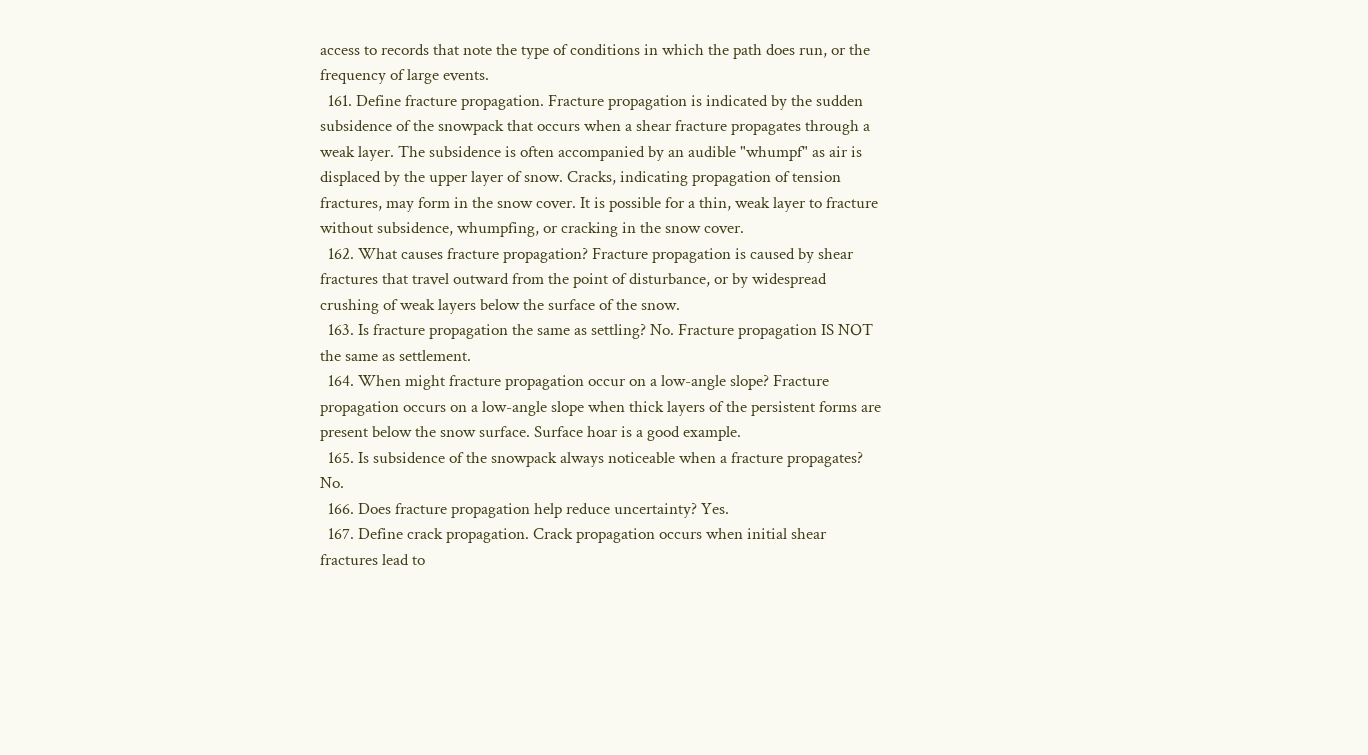access to records that note the type of conditions in which the path does run, or the frequency of large events.
  161. Define fracture propagation. Fracture propagation is indicated by the sudden subsidence of the snowpack that occurs when a shear fracture propagates through a weak layer. The subsidence is often accompanied by an audible "whumpf" as air is displaced by the upper layer of snow. Cracks, indicating propagation of tension fractures, may form in the snow cover. It is possible for a thin, weak layer to fracture without subsidence, whumpfing, or cracking in the snow cover.
  162. What causes fracture propagation? Fracture propagation is caused by shear fractures that travel outward from the point of disturbance, or by widespread crushing of weak layers below the surface of the snow.
  163. Is fracture propagation the same as settling? No. Fracture propagation IS NOT the same as settlement.
  164. When might fracture propagation occur on a low-angle slope? Fracture propagation occurs on a low-angle slope when thick layers of the persistent forms are present below the snow surface. Surface hoar is a good example.
  165. Is subsidence of the snowpack always noticeable when a fracture propagates? No.
  166. Does fracture propagation help reduce uncertainty? Yes.
  167. Define crack propagation. Crack propagation occurs when initial shear fractures lead to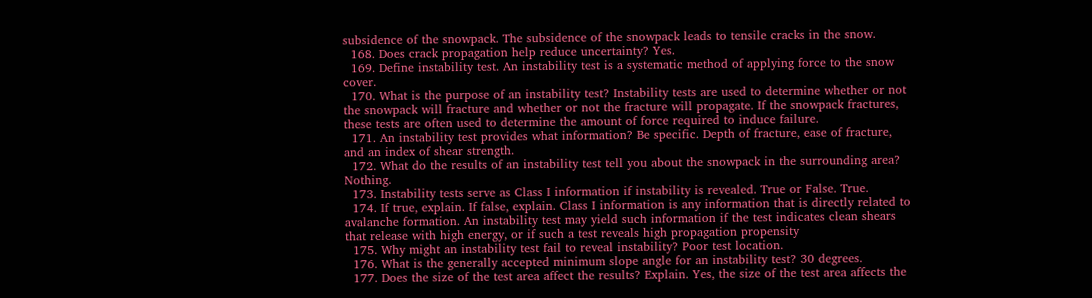subsidence of the snowpack. The subsidence of the snowpack leads to tensile cracks in the snow.
  168. Does crack propagation help reduce uncertainty? Yes.
  169. Define instability test. An instability test is a systematic method of applying force to the snow cover.
  170. What is the purpose of an instability test? Instability tests are used to determine whether or not the snowpack will fracture and whether or not the fracture will propagate. If the snowpack fractures, these tests are often used to determine the amount of force required to induce failure.
  171. An instability test provides what information? Be specific. Depth of fracture, ease of fracture, and an index of shear strength.
  172. What do the results of an instability test tell you about the snowpack in the surrounding area? Nothing.
  173. Instability tests serve as Class I information if instability is revealed. True or False. True.
  174. If true, explain. If false, explain. Class I information is any information that is directly related to avalanche formation. An instability test may yield such information if the test indicates clean shears that release with high energy, or if such a test reveals high propagation propensity
  175. Why might an instability test fail to reveal instability? Poor test location.
  176. What is the generally accepted minimum slope angle for an instability test? 30 degrees.
  177. Does the size of the test area affect the results? Explain. Yes, the size of the test area affects the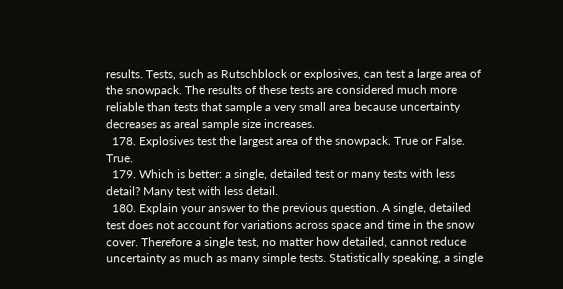results. Tests, such as Rutschblock or explosives, can test a large area of the snowpack. The results of these tests are considered much more reliable than tests that sample a very small area because uncertainty decreases as areal sample size increases.
  178. Explosives test the largest area of the snowpack. True or False. True.
  179. Which is better: a single, detailed test or many tests with less detail? Many test with less detail.
  180. Explain your answer to the previous question. A single, detailed test does not account for variations across space and time in the snow cover. Therefore a single test, no matter how detailed, cannot reduce uncertainty as much as many simple tests. Statistically speaking, a single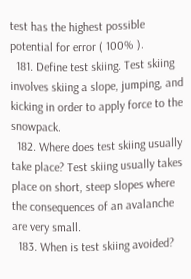test has the highest possible potential for error ( 100% ).
  181. Define test skiing. Test skiing involves skiing a slope, jumping, and kicking in order to apply force to the snowpack.
  182. Where does test skiing usually take place? Test skiing usually takes place on short, steep slopes where the consequences of an avalanche are very small.
  183. When is test skiing avoided?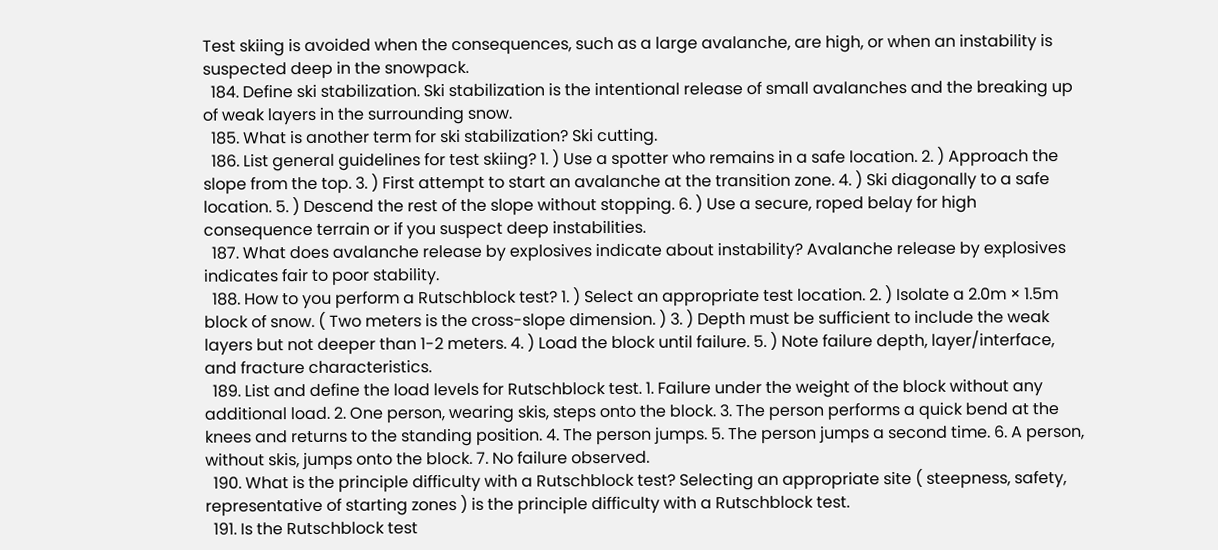Test skiing is avoided when the consequences, such as a large avalanche, are high, or when an instability is suspected deep in the snowpack.
  184. Define ski stabilization. Ski stabilization is the intentional release of small avalanches and the breaking up of weak layers in the surrounding snow.
  185. What is another term for ski stabilization? Ski cutting.
  186. List general guidelines for test skiing? 1. ) Use a spotter who remains in a safe location. 2. ) Approach the slope from the top. 3. ) First attempt to start an avalanche at the transition zone. 4. ) Ski diagonally to a safe location. 5. ) Descend the rest of the slope without stopping. 6. ) Use a secure, roped belay for high consequence terrain or if you suspect deep instabilities.
  187. What does avalanche release by explosives indicate about instability? Avalanche release by explosives indicates fair to poor stability.
  188. How to you perform a Rutschblock test? 1. ) Select an appropriate test location. 2. ) Isolate a 2.0m × 1.5m block of snow. ( Two meters is the cross-slope dimension. ) 3. ) Depth must be sufficient to include the weak layers but not deeper than 1-2 meters. 4. ) Load the block until failure. 5. ) Note failure depth, layer/interface, and fracture characteristics.
  189. List and define the load levels for Rutschblock test. 1. Failure under the weight of the block without any additional load. 2. One person, wearing skis, steps onto the block. 3. The person performs a quick bend at the knees and returns to the standing position. 4. The person jumps. 5. The person jumps a second time. 6. A person, without skis, jumps onto the block. 7. No failure observed.
  190. What is the principle difficulty with a Rutschblock test? Selecting an appropriate site ( steepness, safety, representative of starting zones ) is the principle difficulty with a Rutschblock test.
  191. Is the Rutschblock test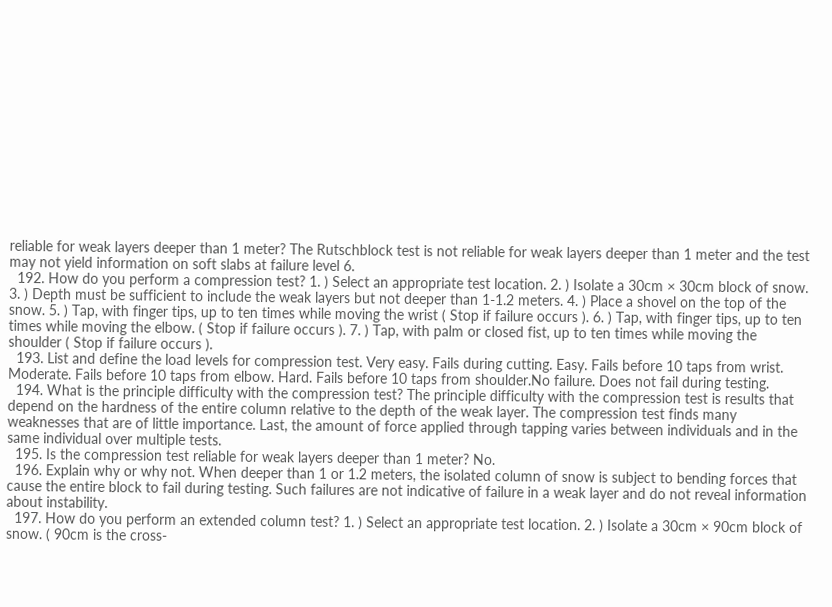reliable for weak layers deeper than 1 meter? The Rutschblock test is not reliable for weak layers deeper than 1 meter and the test may not yield information on soft slabs at failure level 6.
  192. How do you perform a compression test? 1. ) Select an appropriate test location. 2. ) Isolate a 30cm × 30cm block of snow. 3. ) Depth must be sufficient to include the weak layers but not deeper than 1-1.2 meters. 4. ) Place a shovel on the top of the snow. 5. ) Tap, with finger tips, up to ten times while moving the wrist ( Stop if failure occurs ). 6. ) Tap, with finger tips, up to ten times while moving the elbow. ( Stop if failure occurs ). 7. ) Tap, with palm or closed fist, up to ten times while moving the shoulder ( Stop if failure occurs ).
  193. List and define the load levels for compression test. Very easy. Fails during cutting. Easy. Fails before 10 taps from wrist. Moderate. Fails before 10 taps from elbow. Hard. Fails before 10 taps from shoulder.No failure. Does not fail during testing.
  194. What is the principle difficulty with the compression test? The principle difficulty with the compression test is results that depend on the hardness of the entire column relative to the depth of the weak layer. The compression test finds many weaknesses that are of little importance. Last, the amount of force applied through tapping varies between individuals and in the same individual over multiple tests.
  195. Is the compression test reliable for weak layers deeper than 1 meter? No.
  196. Explain why or why not. When deeper than 1 or 1.2 meters, the isolated column of snow is subject to bending forces that cause the entire block to fail during testing. Such failures are not indicative of failure in a weak layer and do not reveal information about instability.
  197. How do you perform an extended column test? 1. ) Select an appropriate test location. 2. ) Isolate a 30cm × 90cm block of snow. ( 90cm is the cross-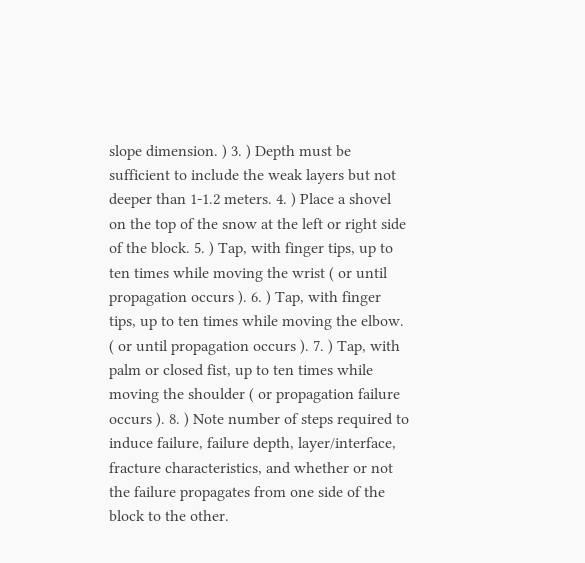slope dimension. ) 3. ) Depth must be sufficient to include the weak layers but not deeper than 1-1.2 meters. 4. ) Place a shovel on the top of the snow at the left or right side of the block. 5. ) Tap, with finger tips, up to ten times while moving the wrist ( or until propagation occurs ). 6. ) Tap, with finger tips, up to ten times while moving the elbow. ( or until propagation occurs ). 7. ) Tap, with palm or closed fist, up to ten times while moving the shoulder ( or propagation failure occurs ). 8. ) Note number of steps required to induce failure, failure depth, layer/interface, fracture characteristics, and whether or not the failure propagates from one side of the block to the other.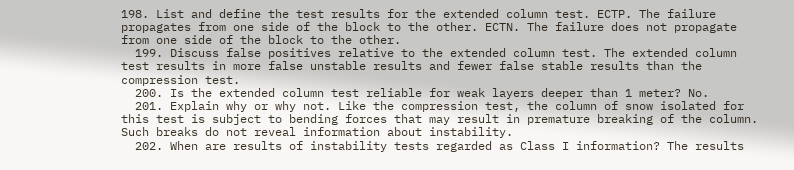198. List and define the test results for the extended column test. ECTP. The failure propagates from one side of the block to the other. ECTN. The failure does not propagate from one side of the block to the other.
  199. Discuss false positives relative to the extended column test. The extended column test results in more false unstable results and fewer false stable results than the compression test.
  200. Is the extended column test reliable for weak layers deeper than 1 meter? No.
  201. Explain why or why not. Like the compression test, the column of snow isolated for this test is subject to bending forces that may result in premature breaking of the column. Such breaks do not reveal information about instability.
  202. When are results of instability tests regarded as Class I information? The results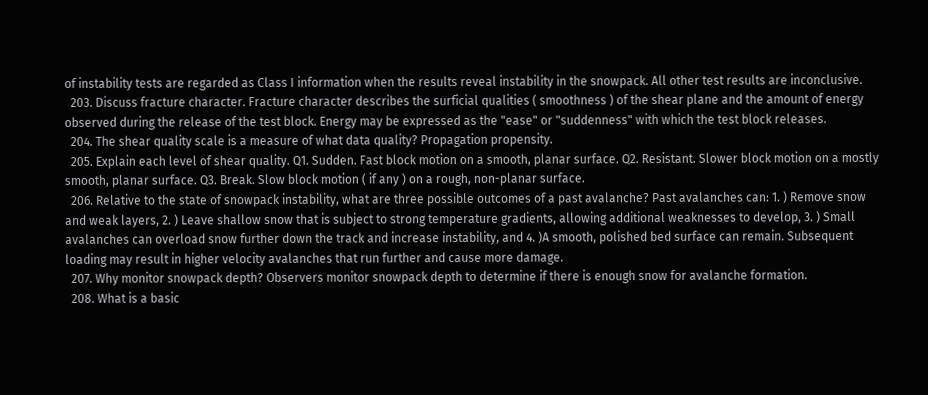of instability tests are regarded as Class I information when the results reveal instability in the snowpack. All other test results are inconclusive.
  203. Discuss fracture character. Fracture character describes the surficial qualities ( smoothness ) of the shear plane and the amount of energy observed during the release of the test block. Energy may be expressed as the "ease" or "suddenness" with which the test block releases.
  204. The shear quality scale is a measure of what data quality? Propagation propensity.
  205. Explain each level of shear quality. Q1. Sudden. Fast block motion on a smooth, planar surface. Q2. Resistant. Slower block motion on a mostly smooth, planar surface. Q3. Break. Slow block motion ( if any ) on a rough, non-planar surface.
  206. Relative to the state of snowpack instability, what are three possible outcomes of a past avalanche? Past avalanches can: 1. ) Remove snow and weak layers, 2. ) Leave shallow snow that is subject to strong temperature gradients, allowing additional weaknesses to develop, 3. ) Small avalanches can overload snow further down the track and increase instability, and 4. )A smooth, polished bed surface can remain. Subsequent loading may result in higher velocity avalanches that run further and cause more damage.
  207. Why monitor snowpack depth? Observers monitor snowpack depth to determine if there is enough snow for avalanche formation.
  208. What is a basic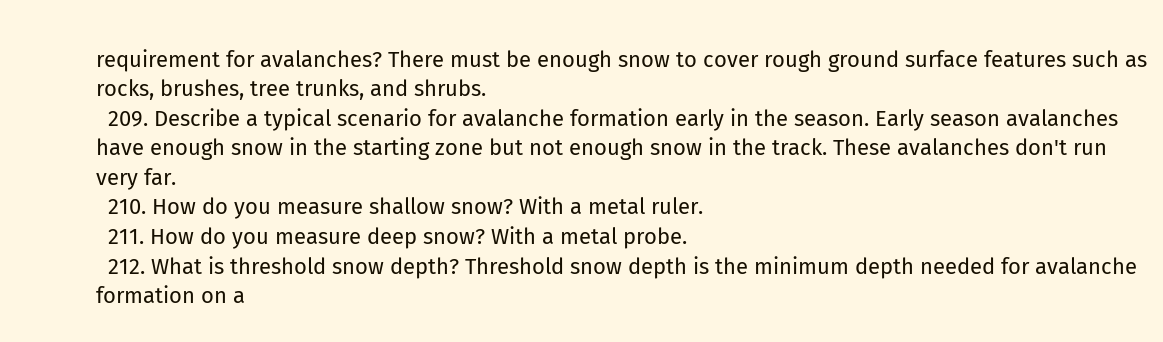requirement for avalanches? There must be enough snow to cover rough ground surface features such as rocks, brushes, tree trunks, and shrubs.
  209. Describe a typical scenario for avalanche formation early in the season. Early season avalanches have enough snow in the starting zone but not enough snow in the track. These avalanches don't run very far.
  210. How do you measure shallow snow? With a metal ruler.
  211. How do you measure deep snow? With a metal probe.
  212. What is threshold snow depth? Threshold snow depth is the minimum depth needed for avalanche formation on a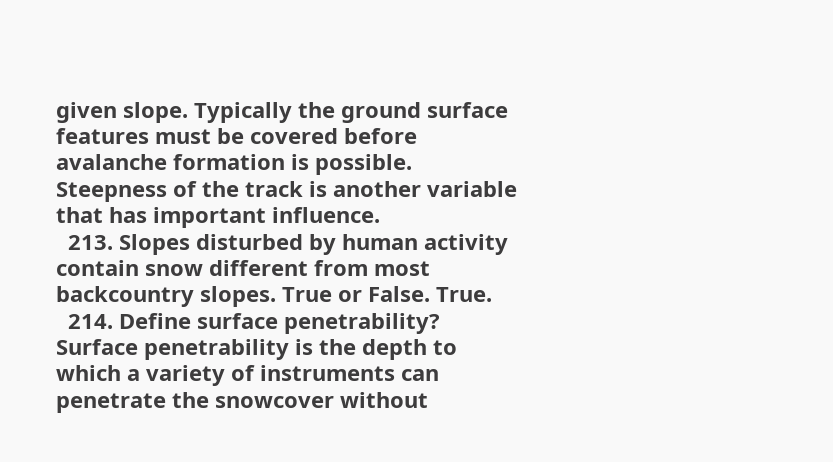given slope. Typically the ground surface features must be covered before avalanche formation is possible. Steepness of the track is another variable that has important influence.
  213. Slopes disturbed by human activity contain snow different from most backcountry slopes. True or False. True.
  214. Define surface penetrability? Surface penetrability is the depth to which a variety of instruments can penetrate the snowcover without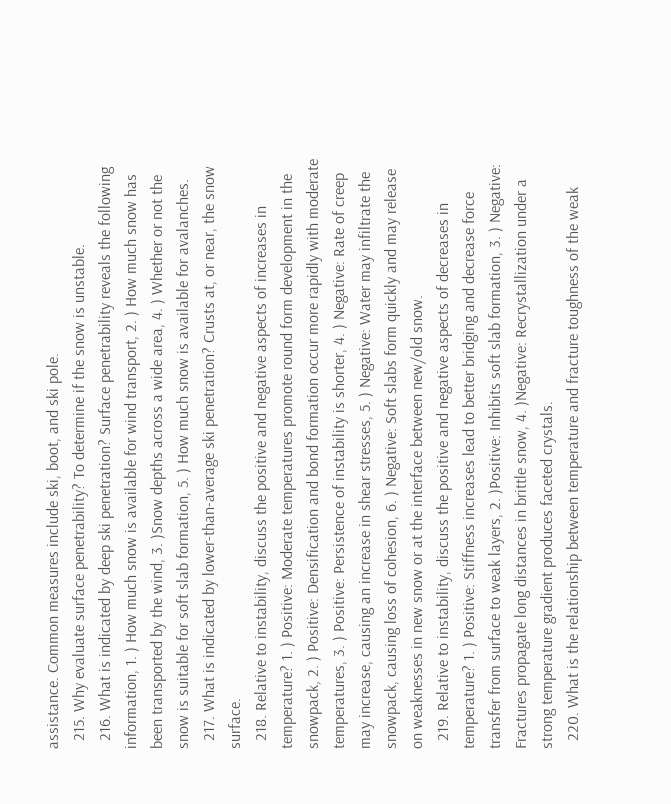assistance. Common measures include ski, boot, and ski pole.
  215. Why evaluate surface penetrability? To determine if the snow is unstable.
  216. What is indicated by deep ski penetration? Surface penetrability reveals the following information, 1. ) How much snow is available for wind transport, 2. ) How much snow has been transported by the wind, 3. )Snow depths across a wide area, 4. ) Whether or not the snow is suitable for soft slab formation, 5. ) How much snow is available for avalanches.
  217. What is indicated by lower-than-average ski penetration? Crusts at, or near, the snow surface.
  218. Relative to instability, discuss the positive and negative aspects of increases in temperature? 1. ) Positive: Moderate temperatures promote round form development in the snowpack, 2. ) Positive: Densification and bond formation occur more rapidly with moderate temperatures, 3. ) Positive: Persistence of instability is shorter, 4. ) Negative: Rate of creep may increase, causing an increase in shear stresses, 5. ) Negative: Water may infiltrate the snowpack, causing loss of cohesion, 6. ) Negative: Soft slabs form quickly and may release on weaknesses in new snow or at the interface between new/old snow.
  219. Relative to instability, discuss the positive and negative aspects of decreases in temperature? 1. ) Positive: Stiffness increases lead to better bridging and decrease force transfer from surface to weak layers, 2. )Positive: Inhibits soft slab formation, 3. ) Negative: Fractures propagate long distances in brittle snow, 4. )Negative: Recrystallization under a strong temperature gradient produces faceted crystals.
  220. What is the relationship between temperature and fracture toughness of the weak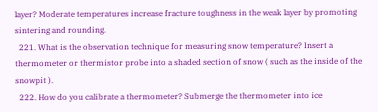layer? Moderate temperatures increase fracture toughness in the weak layer by promoting sintering and rounding.
  221. What is the observation technique for measuring snow temperature? Insert a thermometer or thermistor probe into a shaded section of snow ( such as the inside of the snowpit ).
  222. How do you calibrate a thermometer? Submerge the thermometer into ice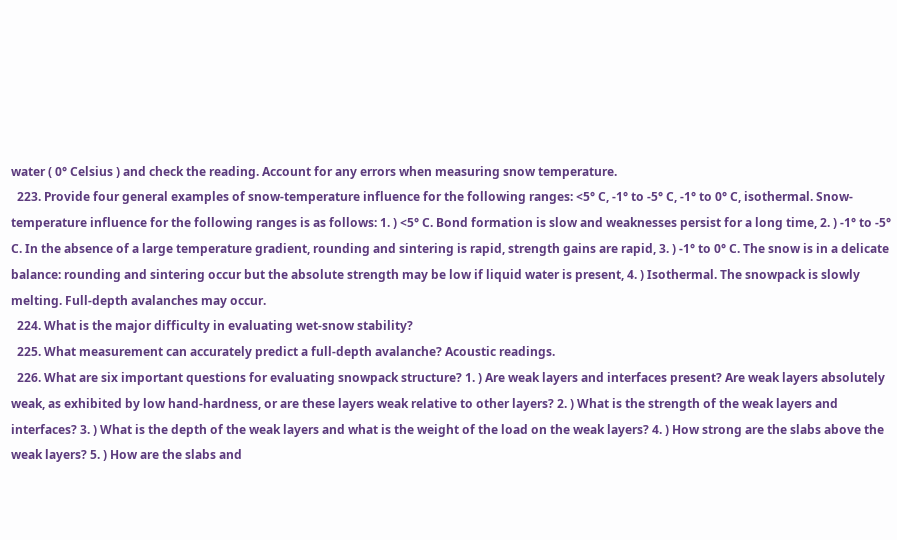water ( 0° Celsius ) and check the reading. Account for any errors when measuring snow temperature.
  223. Provide four general examples of snow-temperature influence for the following ranges: <5° C, -1° to -5° C, -1° to 0° C, isothermal. Snow-temperature influence for the following ranges is as follows: 1. ) <5° C. Bond formation is slow and weaknesses persist for a long time, 2. ) -1° to -5° C. In the absence of a large temperature gradient, rounding and sintering is rapid, strength gains are rapid, 3. ) -1° to 0° C. The snow is in a delicate balance: rounding and sintering occur but the absolute strength may be low if liquid water is present, 4. ) Isothermal. The snowpack is slowly melting. Full-depth avalanches may occur.
  224. What is the major difficulty in evaluating wet-snow stability?
  225. What measurement can accurately predict a full-depth avalanche? Acoustic readings.
  226. What are six important questions for evaluating snowpack structure? 1. ) Are weak layers and interfaces present? Are weak layers absolutely weak, as exhibited by low hand-hardness, or are these layers weak relative to other layers? 2. ) What is the strength of the weak layers and interfaces? 3. ) What is the depth of the weak layers and what is the weight of the load on the weak layers? 4. ) How strong are the slabs above the weak layers? 5. ) How are the slabs and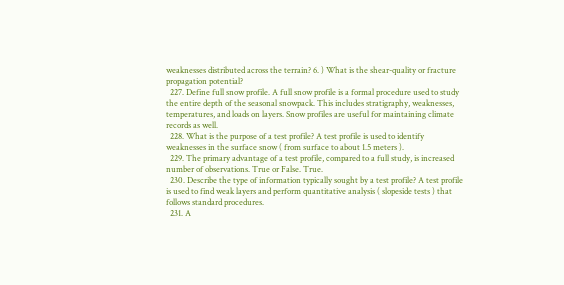weaknesses distributed across the terrain? 6. ) What is the shear-quality or fracture propagation potential?
  227. Define full snow profile. A full snow profile is a formal procedure used to study the entire depth of the seasonal snowpack. This includes stratigraphy, weaknesses, temperatures, and loads on layers. Snow profiles are useful for maintaining climate records as well.
  228. What is the purpose of a test profile? A test profile is used to identify weaknesses in the surface snow ( from surface to about 1.5 meters ).
  229. The primary advantage of a test profile, compared to a full study, is increased number of observations. True or False. True.
  230. Describe the type of information typically sought by a test profile? A test profile is used to find weak layers and perform quantitative analysis ( slopeside tests ) that follows standard procedures.
  231. A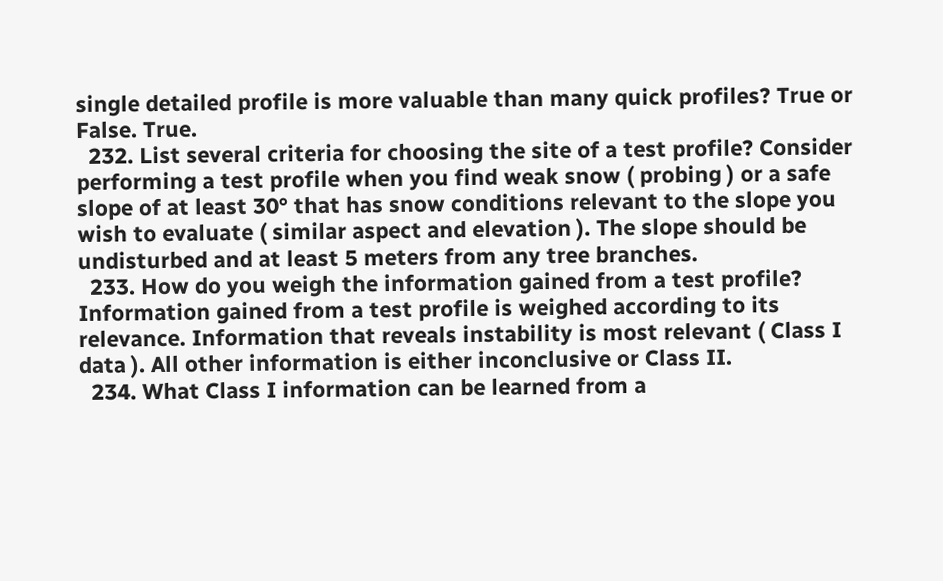single detailed profile is more valuable than many quick profiles? True or False. True.
  232. List several criteria for choosing the site of a test profile? Consider performing a test profile when you find weak snow ( probing ) or a safe slope of at least 30° that has snow conditions relevant to the slope you wish to evaluate ( similar aspect and elevation ). The slope should be undisturbed and at least 5 meters from any tree branches.
  233. How do you weigh the information gained from a test profile? Information gained from a test profile is weighed according to its relevance. Information that reveals instability is most relevant ( Class I data ). All other information is either inconclusive or Class II.
  234. What Class I information can be learned from a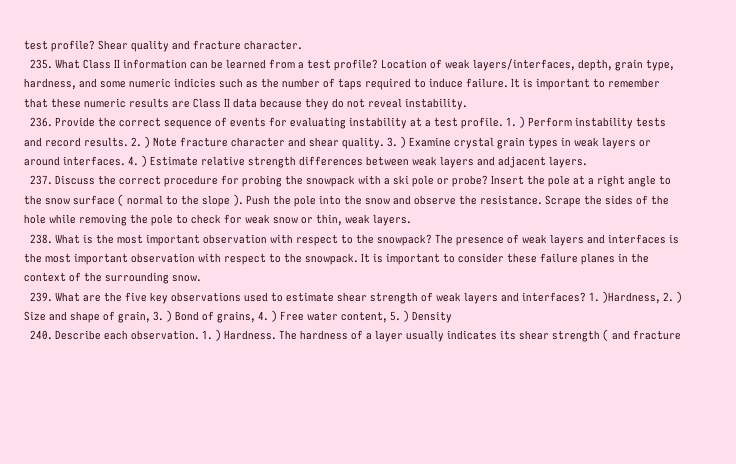test profile? Shear quality and fracture character.
  235. What Class II information can be learned from a test profile? Location of weak layers/interfaces, depth, grain type, hardness, and some numeric indicies such as the number of taps required to induce failure. It is important to remember that these numeric results are Class II data because they do not reveal instability.
  236. Provide the correct sequence of events for evaluating instability at a test profile. 1. ) Perform instability tests and record results. 2. ) Note fracture character and shear quality. 3. ) Examine crystal grain types in weak layers or around interfaces. 4. ) Estimate relative strength differences between weak layers and adjacent layers.
  237. Discuss the correct procedure for probing the snowpack with a ski pole or probe? Insert the pole at a right angle to the snow surface ( normal to the slope ). Push the pole into the snow and observe the resistance. Scrape the sides of the hole while removing the pole to check for weak snow or thin, weak layers.
  238. What is the most important observation with respect to the snowpack? The presence of weak layers and interfaces is the most important observation with respect to the snowpack. It is important to consider these failure planes in the context of the surrounding snow.
  239. What are the five key observations used to estimate shear strength of weak layers and interfaces? 1. )Hardness, 2. ) Size and shape of grain, 3. ) Bond of grains, 4. ) Free water content, 5. ) Density
  240. Describe each observation. 1. ) Hardness. The hardness of a layer usually indicates its shear strength ( and fracture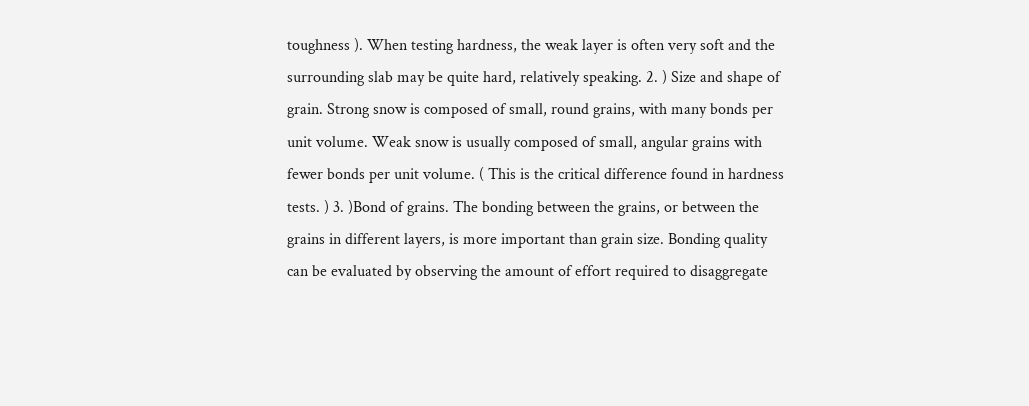toughness ). When testing hardness, the weak layer is often very soft and the surrounding slab may be quite hard, relatively speaking. 2. ) Size and shape of grain. Strong snow is composed of small, round grains, with many bonds per unit volume. Weak snow is usually composed of small, angular grains with fewer bonds per unit volume. ( This is the critical difference found in hardness tests. ) 3. )Bond of grains. The bonding between the grains, or between the grains in different layers, is more important than grain size. Bonding quality can be evaluated by observing the amount of effort required to disaggregate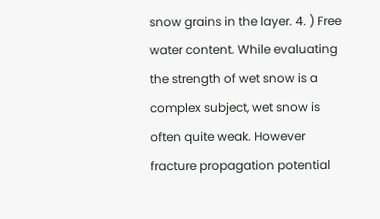snow grains in the layer. 4. ) Free water content. While evaluating the strength of wet snow is a complex subject, wet snow is often quite weak. However fracture propagation potential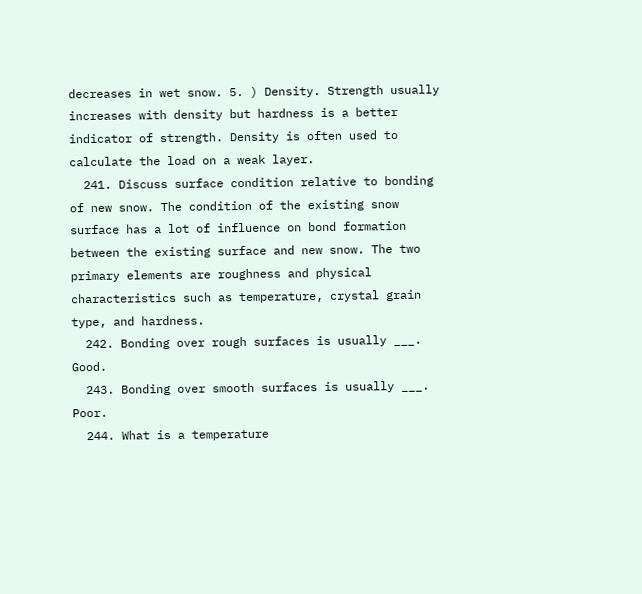decreases in wet snow. 5. ) Density. Strength usually increases with density but hardness is a better indicator of strength. Density is often used to calculate the load on a weak layer.
  241. Discuss surface condition relative to bonding of new snow. The condition of the existing snow surface has a lot of influence on bond formation between the existing surface and new snow. The two primary elements are roughness and physical characteristics such as temperature, crystal grain type, and hardness.
  242. Bonding over rough surfaces is usually ___. Good.
  243. Bonding over smooth surfaces is usually ___. Poor.
  244. What is a temperature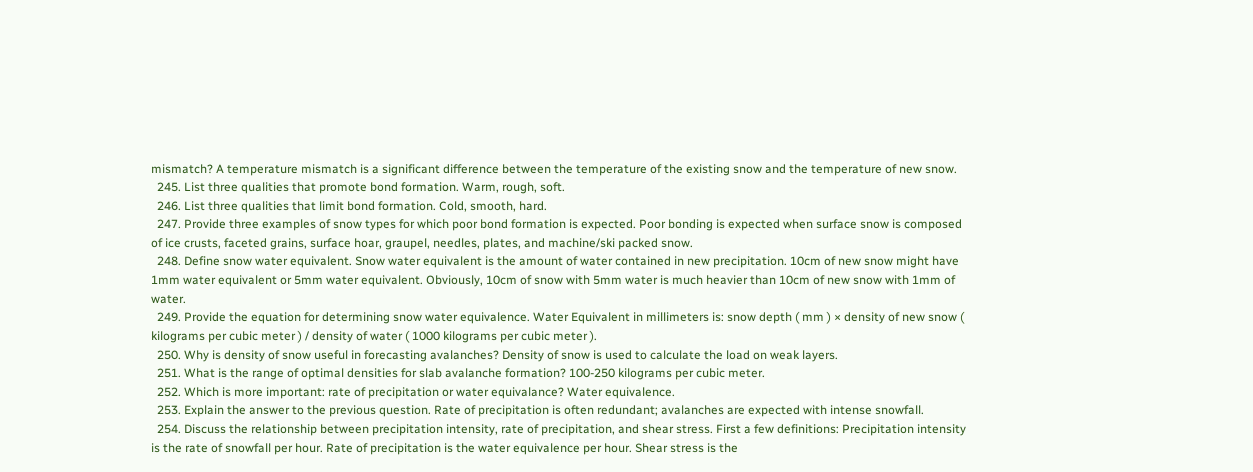mismatch? A temperature mismatch is a significant difference between the temperature of the existing snow and the temperature of new snow.
  245. List three qualities that promote bond formation. Warm, rough, soft.
  246. List three qualities that limit bond formation. Cold, smooth, hard.
  247. Provide three examples of snow types for which poor bond formation is expected. Poor bonding is expected when surface snow is composed of ice crusts, faceted grains, surface hoar, graupel, needles, plates, and machine/ski packed snow.
  248. Define snow water equivalent. Snow water equivalent is the amount of water contained in new precipitation. 10cm of new snow might have 1mm water equivalent or 5mm water equivalent. Obviously, 10cm of snow with 5mm water is much heavier than 10cm of new snow with 1mm of water.
  249. Provide the equation for determining snow water equivalence. Water Equivalent in millimeters is: snow depth ( mm ) × density of new snow ( kilograms per cubic meter ) / density of water ( 1000 kilograms per cubic meter ).
  250. Why is density of snow useful in forecasting avalanches? Density of snow is used to calculate the load on weak layers.
  251. What is the range of optimal densities for slab avalanche formation? 100-250 kilograms per cubic meter.
  252. Which is more important: rate of precipitation or water equivalance? Water equivalence.
  253. Explain the answer to the previous question. Rate of precipitation is often redundant; avalanches are expected with intense snowfall.
  254. Discuss the relationship between precipitation intensity, rate of precipitation, and shear stress. First a few definitions: Precipitation intensity is the rate of snowfall per hour. Rate of precipitation is the water equivalence per hour. Shear stress is the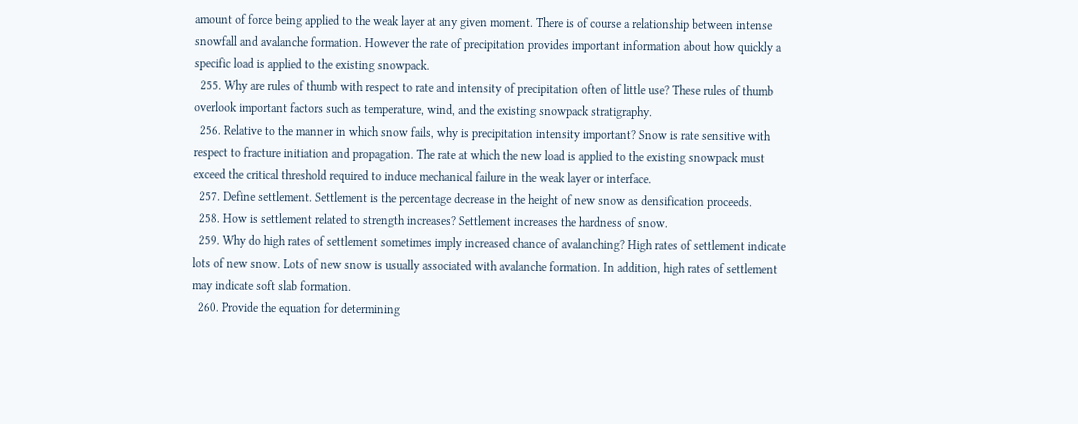amount of force being applied to the weak layer at any given moment. There is of course a relationship between intense snowfall and avalanche formation. However the rate of precipitation provides important information about how quickly a specific load is applied to the existing snowpack.
  255. Why are rules of thumb with respect to rate and intensity of precipitation often of little use? These rules of thumb overlook important factors such as temperature, wind, and the existing snowpack stratigraphy.
  256. Relative to the manner in which snow fails, why is precipitation intensity important? Snow is rate sensitive with respect to fracture initiation and propagation. The rate at which the new load is applied to the existing snowpack must exceed the critical threshold required to induce mechanical failure in the weak layer or interface.
  257. Define settlement. Settlement is the percentage decrease in the height of new snow as densification proceeds.
  258. How is settlement related to strength increases? Settlement increases the hardness of snow.
  259. Why do high rates of settlement sometimes imply increased chance of avalanching? High rates of settlement indicate lots of new snow. Lots of new snow is usually associated with avalanche formation. In addition, high rates of settlement may indicate soft slab formation.
  260. Provide the equation for determining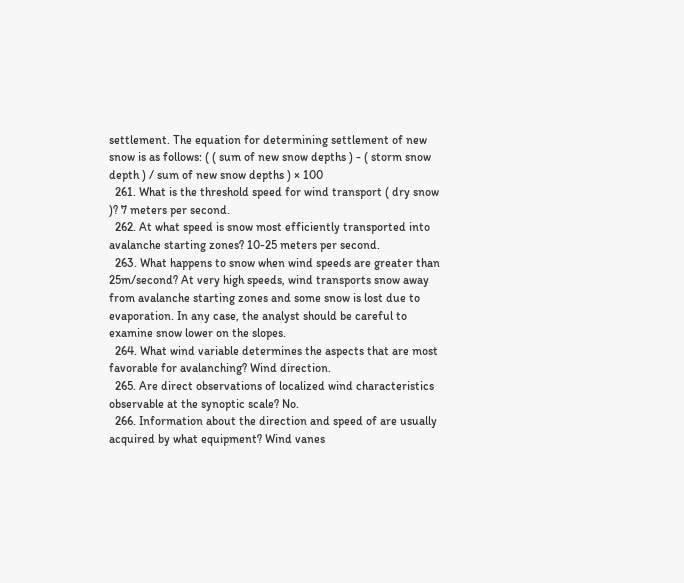settlement. The equation for determining settlement of new snow is as follows: ( ( sum of new snow depths ) - ( storm snow depth ) / sum of new snow depths ) × 100
  261. What is the threshold speed for wind transport ( dry snow )? 7 meters per second.
  262. At what speed is snow most efficiently transported into avalanche starting zones? 10-25 meters per second.
  263. What happens to snow when wind speeds are greater than 25m/second? At very high speeds, wind transports snow away from avalanche starting zones and some snow is lost due to evaporation. In any case, the analyst should be careful to examine snow lower on the slopes.
  264. What wind variable determines the aspects that are most favorable for avalanching? Wind direction.
  265. Are direct observations of localized wind characteristics observable at the synoptic scale? No.
  266. Information about the direction and speed of are usually acquired by what equipment? Wind vanes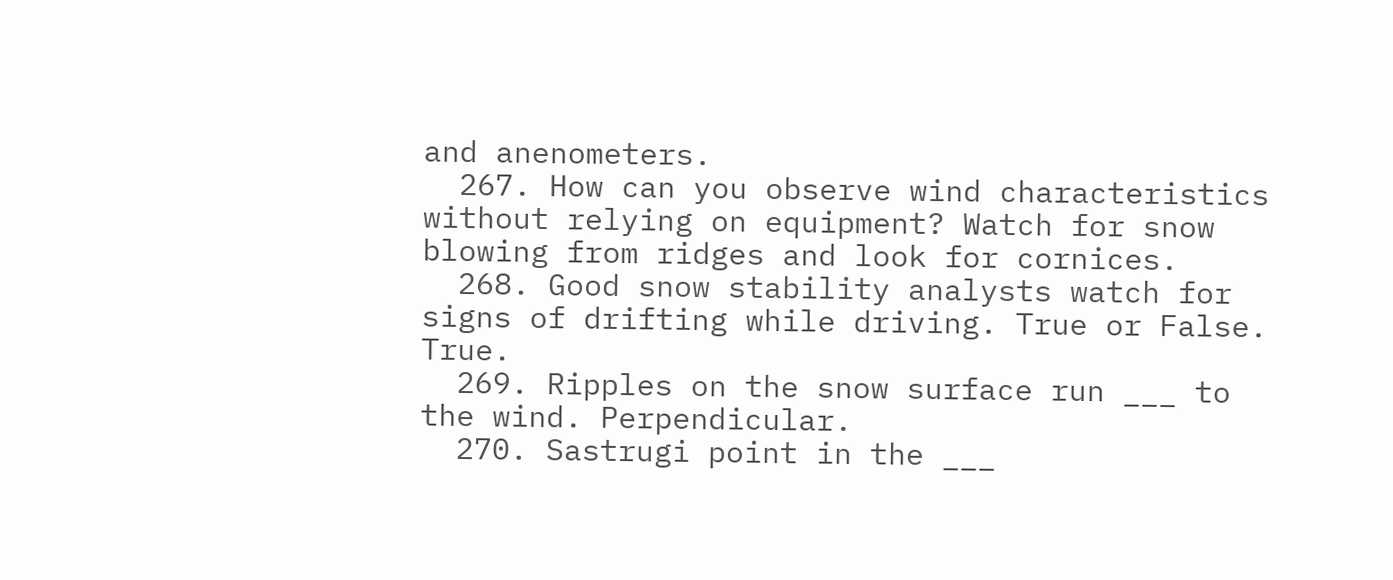and anenometers.
  267. How can you observe wind characteristics without relying on equipment? Watch for snow blowing from ridges and look for cornices.
  268. Good snow stability analysts watch for signs of drifting while driving. True or False. True.
  269. Ripples on the snow surface run ___ to the wind. Perpendicular.
  270. Sastrugi point in the ___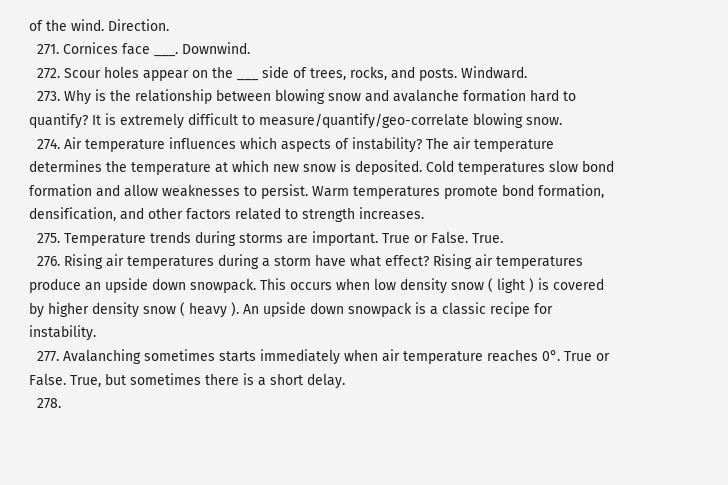of the wind. Direction.
  271. Cornices face ___. Downwind.
  272. Scour holes appear on the ___ side of trees, rocks, and posts. Windward.
  273. Why is the relationship between blowing snow and avalanche formation hard to quantify? It is extremely difficult to measure/quantify/geo-correlate blowing snow.
  274. Air temperature influences which aspects of instability? The air temperature determines the temperature at which new snow is deposited. Cold temperatures slow bond formation and allow weaknesses to persist. Warm temperatures promote bond formation, densification, and other factors related to strength increases.
  275. Temperature trends during storms are important. True or False. True.
  276. Rising air temperatures during a storm have what effect? Rising air temperatures produce an upside down snowpack. This occurs when low density snow ( light ) is covered by higher density snow ( heavy ). An upside down snowpack is a classic recipe for instability.
  277. Avalanching sometimes starts immediately when air temperature reaches 0°. True or False. True, but sometimes there is a short delay.
  278.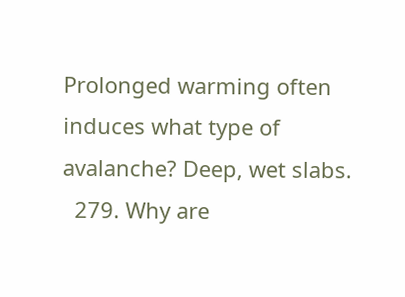Prolonged warming often induces what type of avalanche? Deep, wet slabs.
  279. Why are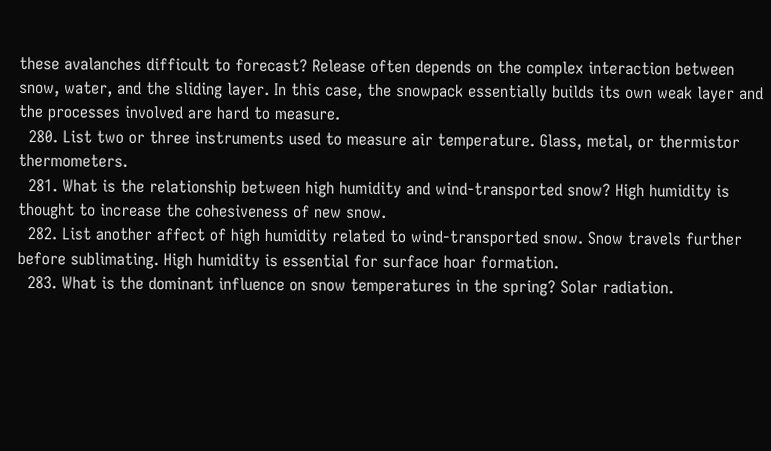these avalanches difficult to forecast? Release often depends on the complex interaction between snow, water, and the sliding layer. In this case, the snowpack essentially builds its own weak layer and the processes involved are hard to measure.
  280. List two or three instruments used to measure air temperature. Glass, metal, or thermistor thermometers.
  281. What is the relationship between high humidity and wind-transported snow? High humidity is thought to increase the cohesiveness of new snow.
  282. List another affect of high humidity related to wind-transported snow. Snow travels further before sublimating. High humidity is essential for surface hoar formation.
  283. What is the dominant influence on snow temperatures in the spring? Solar radiation.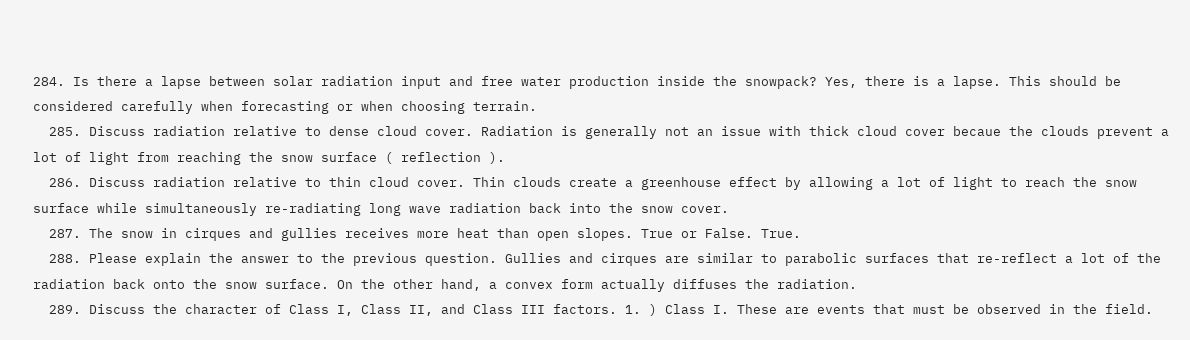284. Is there a lapse between solar radiation input and free water production inside the snowpack? Yes, there is a lapse. This should be considered carefully when forecasting or when choosing terrain.
  285. Discuss radiation relative to dense cloud cover. Radiation is generally not an issue with thick cloud cover becaue the clouds prevent a lot of light from reaching the snow surface ( reflection ).
  286. Discuss radiation relative to thin cloud cover. Thin clouds create a greenhouse effect by allowing a lot of light to reach the snow surface while simultaneously re-radiating long wave radiation back into the snow cover.
  287. The snow in cirques and gullies receives more heat than open slopes. True or False. True.
  288. Please explain the answer to the previous question. Gullies and cirques are similar to parabolic surfaces that re-reflect a lot of the radiation back onto the snow surface. On the other hand, a convex form actually diffuses the radiation.
  289. Discuss the character of Class I, Class II, and Class III factors. 1. ) Class I. These are events that must be observed in the field.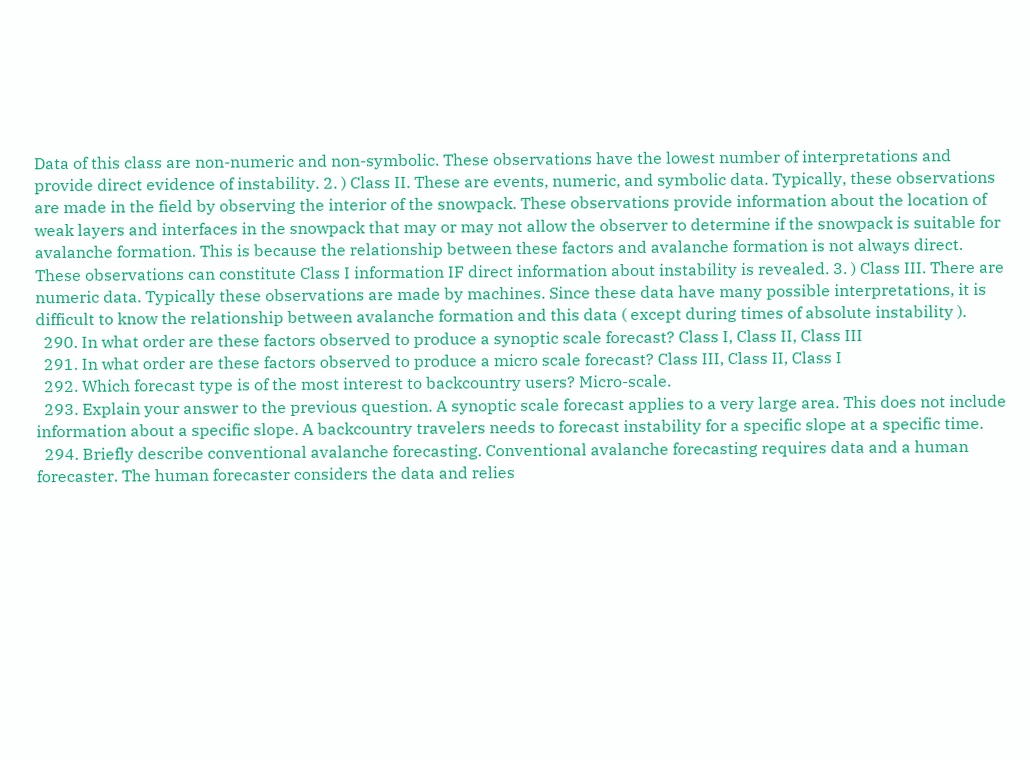Data of this class are non-numeric and non-symbolic. These observations have the lowest number of interpretations and provide direct evidence of instability. 2. ) Class II. These are events, numeric, and symbolic data. Typically, these observations are made in the field by observing the interior of the snowpack. These observations provide information about the location of weak layers and interfaces in the snowpack that may or may not allow the observer to determine if the snowpack is suitable for avalanche formation. This is because the relationship between these factors and avalanche formation is not always direct. These observations can constitute Class I information IF direct information about instability is revealed. 3. ) Class III. There are numeric data. Typically these observations are made by machines. Since these data have many possible interpretations, it is difficult to know the relationship between avalanche formation and this data ( except during times of absolute instability ).
  290. In what order are these factors observed to produce a synoptic scale forecast? Class I, Class II, Class III
  291. In what order are these factors observed to produce a micro scale forecast? Class III, Class II, Class I
  292. Which forecast type is of the most interest to backcountry users? Micro-scale.
  293. Explain your answer to the previous question. A synoptic scale forecast applies to a very large area. This does not include information about a specific slope. A backcountry travelers needs to forecast instability for a specific slope at a specific time.
  294. Briefly describe conventional avalanche forecasting. Conventional avalanche forecasting requires data and a human forecaster. The human forecaster considers the data and relies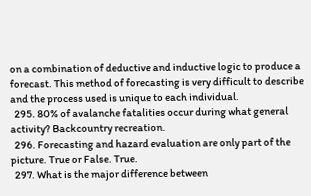on a combination of deductive and inductive logic to produce a forecast. This method of forecasting is very difficult to describe and the process used is unique to each individual.
  295. 80% of avalanche fatalities occur during what general activity? Backcountry recreation.
  296. Forecasting and hazard evaluation are only part of the picture. True or False. True.
  297. What is the major difference between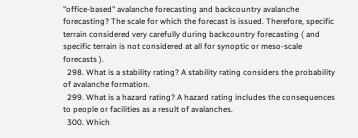"office-based" avalanche forecasting and backcountry avalanche forecasting? The scale for which the forecast is issued. Therefore, specific terrain considered very carefully during backcountry forecasting ( and specific terrain is not considered at all for synoptic or meso-scale forecasts ).
  298. What is a stability rating? A stability rating considers the probability of avalanche formation.
  299. What is a hazard rating? A hazard rating includes the consequences to people or facilities as a result of avalanches.
  300. Which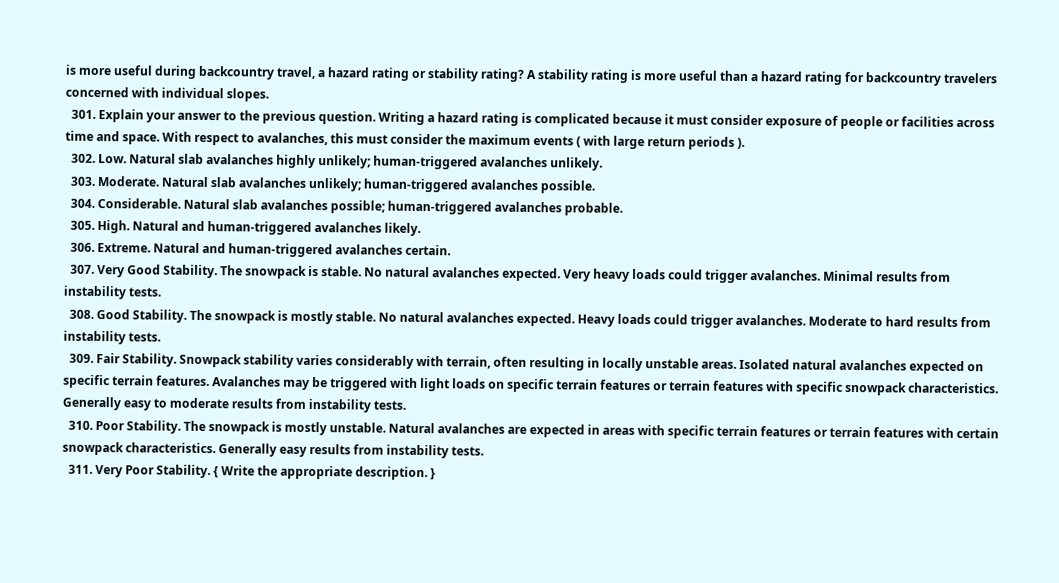is more useful during backcountry travel, a hazard rating or stability rating? A stability rating is more useful than a hazard rating for backcountry travelers concerned with individual slopes.
  301. Explain your answer to the previous question. Writing a hazard rating is complicated because it must consider exposure of people or facilities across time and space. With respect to avalanches, this must consider the maximum events ( with large return periods ).
  302. Low. Natural slab avalanches highly unlikely; human-triggered avalanches unlikely.
  303. Moderate. Natural slab avalanches unlikely; human-triggered avalanches possible.
  304. Considerable. Natural slab avalanches possible; human-triggered avalanches probable.
  305. High. Natural and human-triggered avalanches likely.
  306. Extreme. Natural and human-triggered avalanches certain.
  307. Very Good Stability. The snowpack is stable. No natural avalanches expected. Very heavy loads could trigger avalanches. Minimal results from instability tests.
  308. Good Stability. The snowpack is mostly stable. No natural avalanches expected. Heavy loads could trigger avalanches. Moderate to hard results from instability tests.
  309. Fair Stability. Snowpack stability varies considerably with terrain, often resulting in locally unstable areas. Isolated natural avalanches expected on specific terrain features. Avalanches may be triggered with light loads on specific terrain features or terrain features with specific snowpack characteristics. Generally easy to moderate results from instability tests.
  310. Poor Stability. The snowpack is mostly unstable. Natural avalanches are expected in areas with specific terrain features or terrain features with certain snowpack characteristics. Generally easy results from instability tests.
  311. Very Poor Stability. { Write the appropriate description. }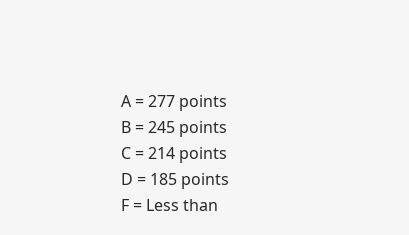A = 277 points
B = 245 points
C = 214 points
D = 185 points
F = Less than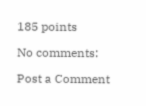185 points

No comments:

Post a Comment